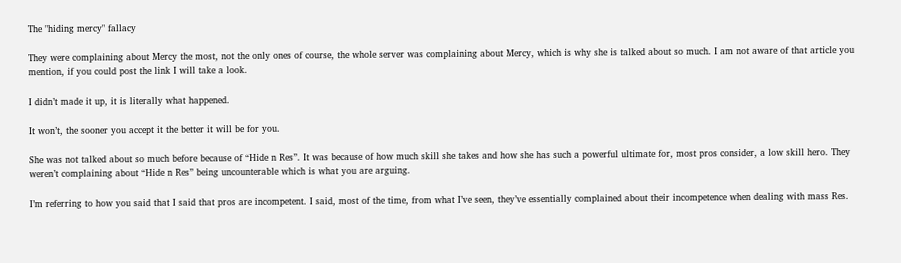The "hiding mercy" fallacy

They were complaining about Mercy the most, not the only ones of course, the whole server was complaining about Mercy, which is why she is talked about so much. I am not aware of that article you mention, if you could post the link I will take a look.

I didn’t made it up, it is literally what happened.

It won’t, the sooner you accept it the better it will be for you.

She was not talked about so much before because of “Hide n Res”. It was because of how much skill she takes and how she has such a powerful ultimate for, most pros consider, a low skill hero. They weren’t complaining about “Hide n Res” being uncounterable which is what you are arguing.

I’m referring to how you said that I said that pros are incompetent. I said, most of the time, from what I’ve seen, they’ve essentially complained about their incompetence when dealing with mass Res.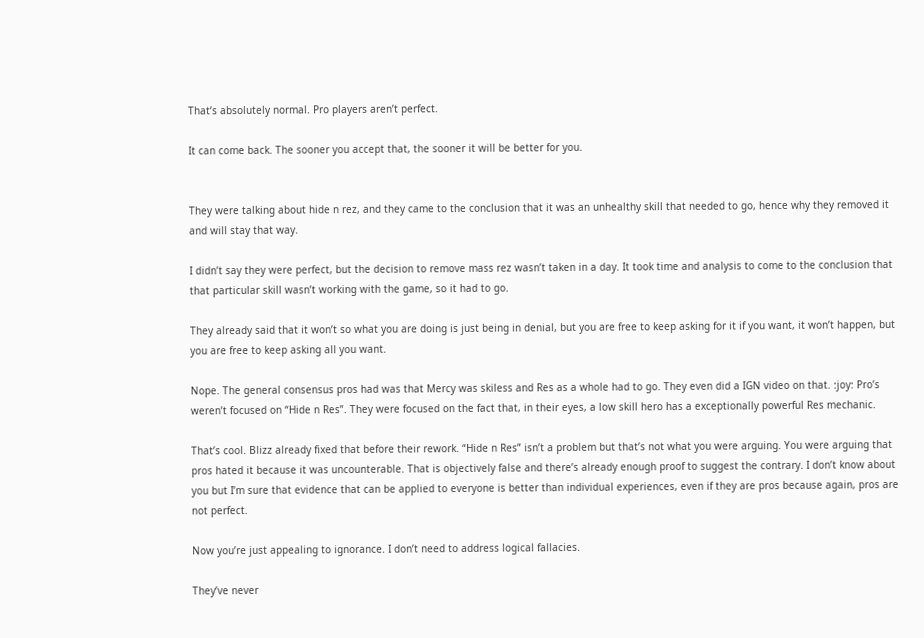That’s absolutely normal. Pro players aren’t perfect.

It can come back. The sooner you accept that, the sooner it will be better for you.


They were talking about hide n rez, and they came to the conclusion that it was an unhealthy skill that needed to go, hence why they removed it and will stay that way.

I didn’t say they were perfect, but the decision to remove mass rez wasn’t taken in a day. It took time and analysis to come to the conclusion that that particular skill wasn’t working with the game, so it had to go.

They already said that it won’t so what you are doing is just being in denial, but you are free to keep asking for it if you want, it won’t happen, but you are free to keep asking all you want.

Nope. The general consensus pros had was that Mercy was skiless and Res as a whole had to go. They even did a IGN video on that. :joy: Pro’s weren’t focused on “Hide n Res”. They were focused on the fact that, in their eyes, a low skill hero has a exceptionally powerful Res mechanic.

That’s cool. Blizz already fixed that before their rework. “Hide n Res” isn’t a problem but that’s not what you were arguing. You were arguing that pros hated it because it was uncounterable. That is objectively false and there’s already enough proof to suggest the contrary. I don’t know about you but I’m sure that evidence that can be applied to everyone is better than individual experiences, even if they are pros because again, pros are not perfect.

Now you’re just appealing to ignorance. I don’t need to address logical fallacies.

They’ve never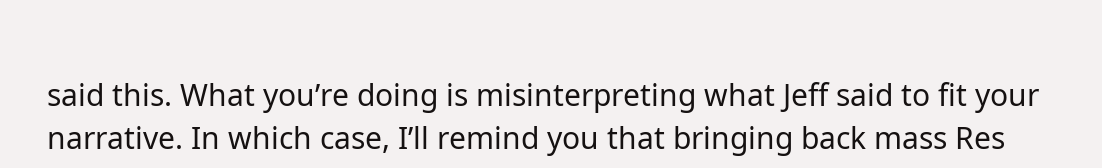said this. What you’re doing is misinterpreting what Jeff said to fit your narrative. In which case, I’ll remind you that bringing back mass Res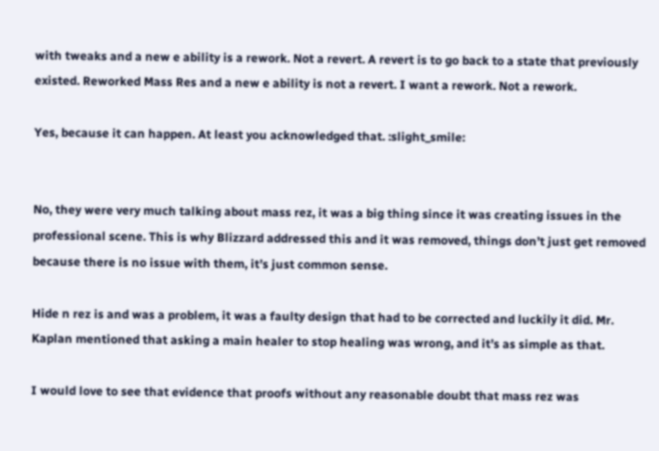with tweaks and a new e ability is a rework. Not a revert. A revert is to go back to a state that previously existed. Reworked Mass Res and a new e ability is not a revert. I want a rework. Not a rework.

Yes, because it can happen. At least you acknowledged that. :slight_smile:


No, they were very much talking about mass rez, it was a big thing since it was creating issues in the professional scene. This is why Blizzard addressed this and it was removed, things don’t just get removed because there is no issue with them, it’s just common sense.

Hide n rez is and was a problem, it was a faulty design that had to be corrected and luckily it did. Mr. Kaplan mentioned that asking a main healer to stop healing was wrong, and it’s as simple as that.

I would love to see that evidence that proofs without any reasonable doubt that mass rez was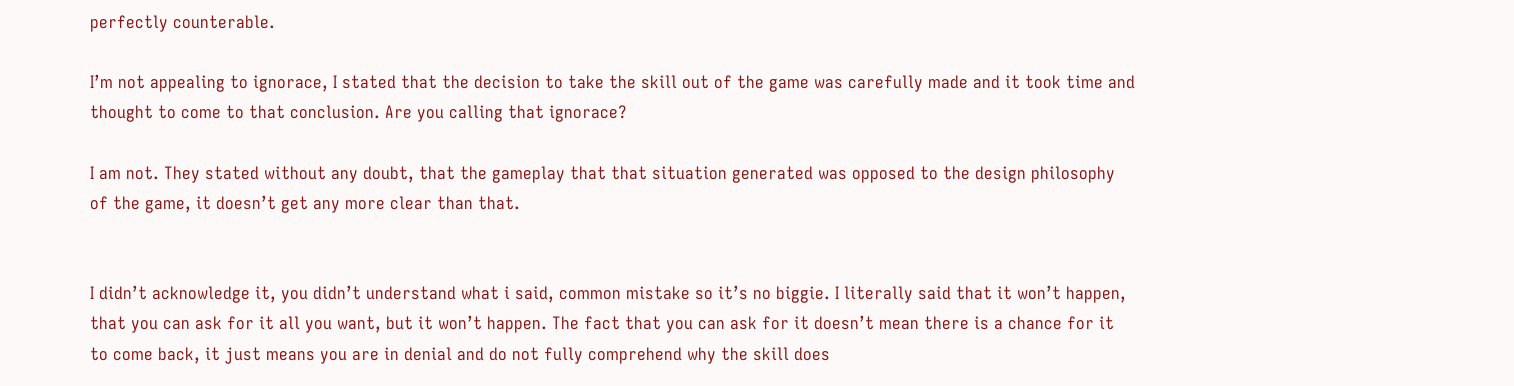perfectly counterable.

I’m not appealing to ignorace, I stated that the decision to take the skill out of the game was carefully made and it took time and thought to come to that conclusion. Are you calling that ignorace?

I am not. They stated without any doubt, that the gameplay that that situation generated was opposed to the design philosophy of the game, it doesn’t get any more clear than that.


I didn’t acknowledge it, you didn’t understand what i said, common mistake so it’s no biggie. I literally said that it won’t happen, that you can ask for it all you want, but it won’t happen. The fact that you can ask for it doesn’t mean there is a chance for it to come back, it just means you are in denial and do not fully comprehend why the skill does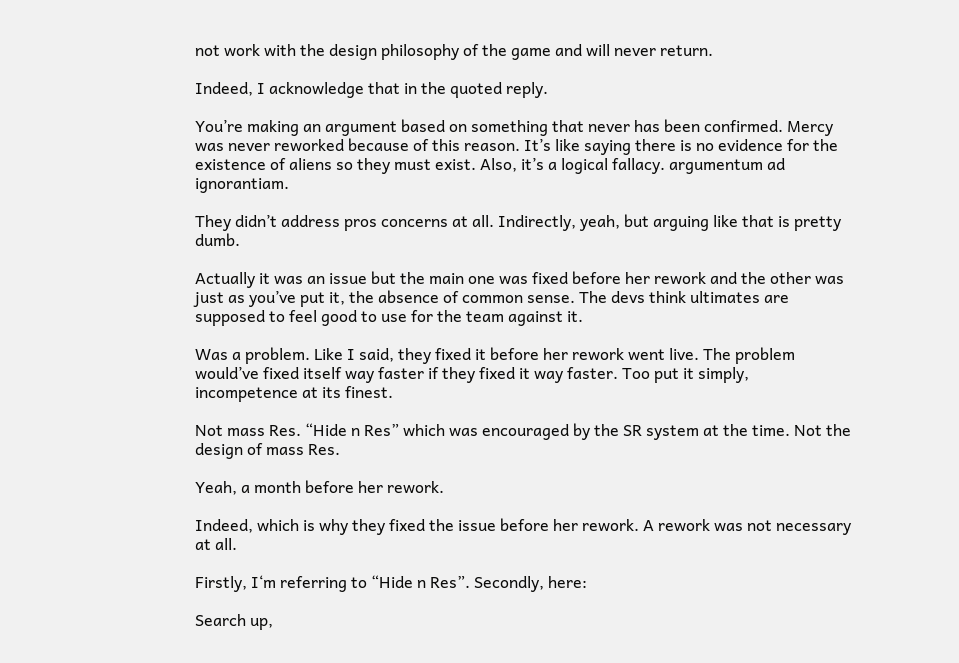not work with the design philosophy of the game and will never return.

Indeed, I acknowledge that in the quoted reply.

You’re making an argument based on something that never has been confirmed. Mercy was never reworked because of this reason. It’s like saying there is no evidence for the existence of aliens so they must exist. Also, it’s a logical fallacy. argumentum ad ignorantiam.

They didn’t address pros concerns at all. Indirectly, yeah, but arguing like that is pretty dumb.

Actually it was an issue but the main one was fixed before her rework and the other was just as you’ve put it, the absence of common sense. The devs think ultimates are supposed to feel good to use for the team against it.

Was a problem. Like I said, they fixed it before her rework went live. The problem would’ve fixed itself way faster if they fixed it way faster. Too put it simply, incompetence at its finest.

Not mass Res. “Hide n Res” which was encouraged by the SR system at the time. Not the design of mass Res.

Yeah, a month before her rework.

Indeed, which is why they fixed the issue before her rework. A rework was not necessary at all.

Firstly, I‘m referring to “Hide n Res”. Secondly, here:

Search up,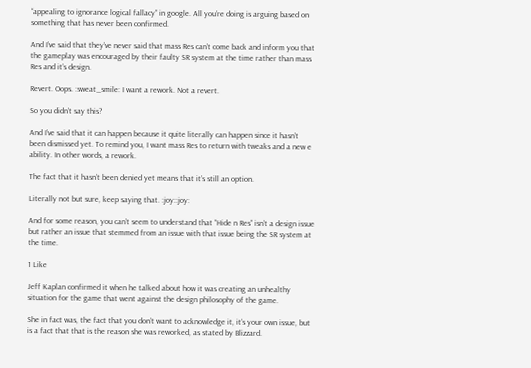“appealing to ignorance logical fallacy” in google. All you’re doing is arguing based on something that has never been confirmed.

And I’ve said that they’ve never said that mass Res can’t come back and inform you that the gameplay was encouraged by their faulty SR system at the time rather than mass Res and it’s design.

Revert. Oops. :sweat_smile: I want a rework. Not a revert.

So you didn’t say this?

And I’ve said that it can happen because it quite literally can happen since it hasn’t been dismissed yet. To remind you, I want mass Res to return with tweaks and a new e ability. In other words, a rework.

The fact that it hasn’t been denied yet means that it’s still an option.

Literally not but sure, keep saying that. :joy::joy:

And for some reason, you can’t seem to understand that “Hide n Res” isn’t a design issue but rather an issue that stemmed from an issue with that issue being the SR system at the time.

1 Like

Jeff Kaplan confirmed it when he talked about how it was creating an unhealthy situation for the game that went against the design philosophy of the game.

She in fact was, the fact that you don’t want to acknowledge it, it’s your own issue, but is a fact that that is the reason she was reworked, as stated by Blizzard.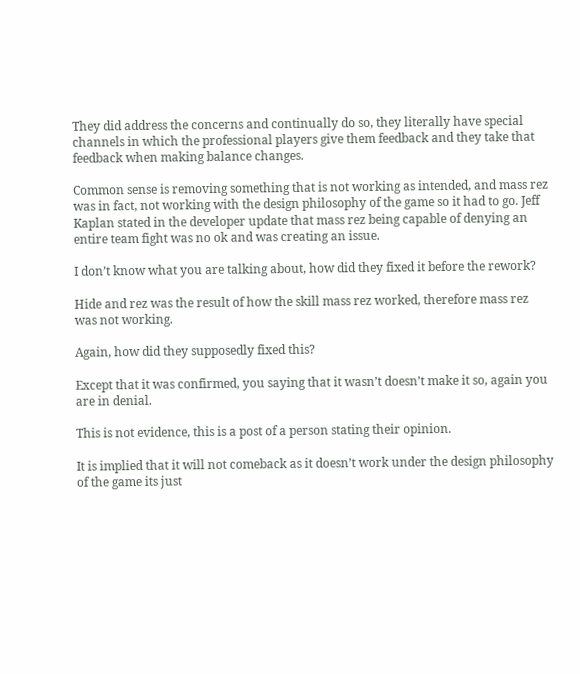They did address the concerns and continually do so, they literally have special channels in which the professional players give them feedback and they take that feedback when making balance changes.

Common sense is removing something that is not working as intended, and mass rez was in fact, not working with the design philosophy of the game so it had to go. Jeff Kaplan stated in the developer update that mass rez being capable of denying an entire team fight was no ok and was creating an issue.

I don’t know what you are talking about, how did they fixed it before the rework?

Hide and rez was the result of how the skill mass rez worked, therefore mass rez was not working.

Again, how did they supposedly fixed this?

Except that it was confirmed, you saying that it wasn’t doesn’t make it so, again you are in denial.

This is not evidence, this is a post of a person stating their opinion.

It is implied that it will not comeback as it doesn’t work under the design philosophy of the game its just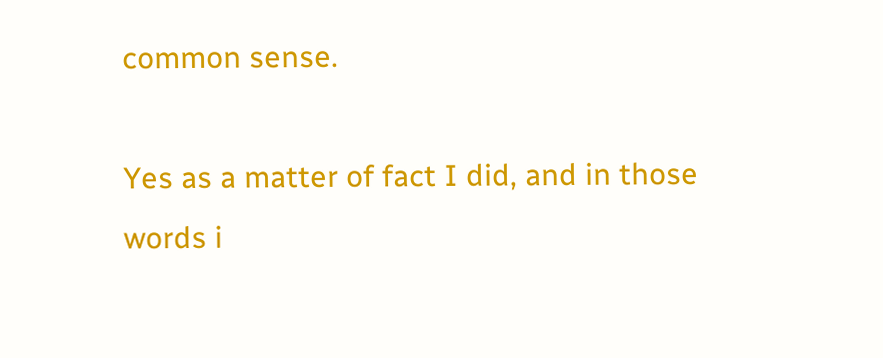common sense.

Yes as a matter of fact I did, and in those words i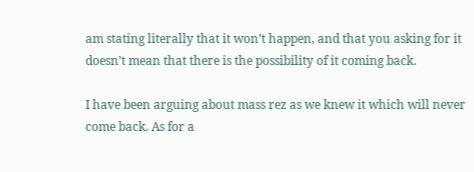am stating literally that it won’t happen, and that you asking for it doesn’t mean that there is the possibility of it coming back.

I have been arguing about mass rez as we knew it which will never come back. As for a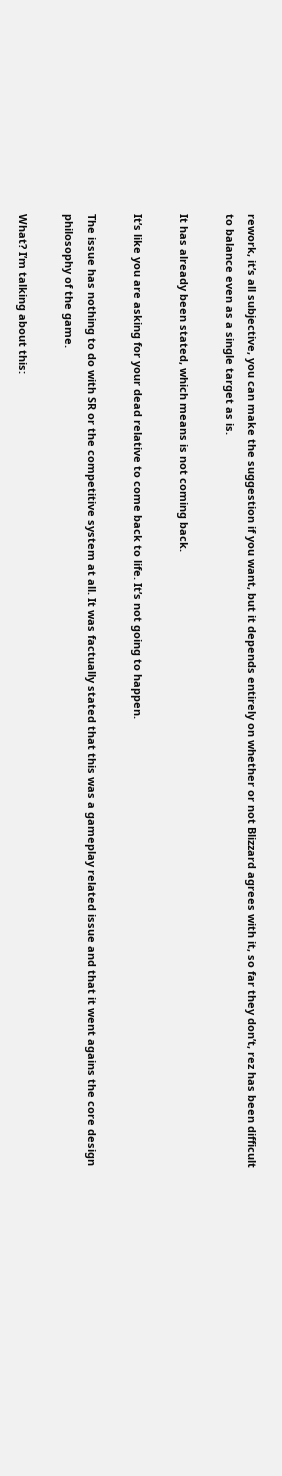rework, it’s all subjective, you can make the suggestion if you want, but it depends entirely on whether or not Blizzard agrees with it, so far they don’t, rez has been difficult to balance even as a single target as is.

It has already been stated, which means is not coming back.

It’s like you are asking for your dead relative to come back to life. It’s not going to happen.

The issue has nothing to do with SR or the competitive system at all. It was factually stated that this was a gameplay related issue and that it went agains the core design philosophy of the game.

What? I’m talking about this: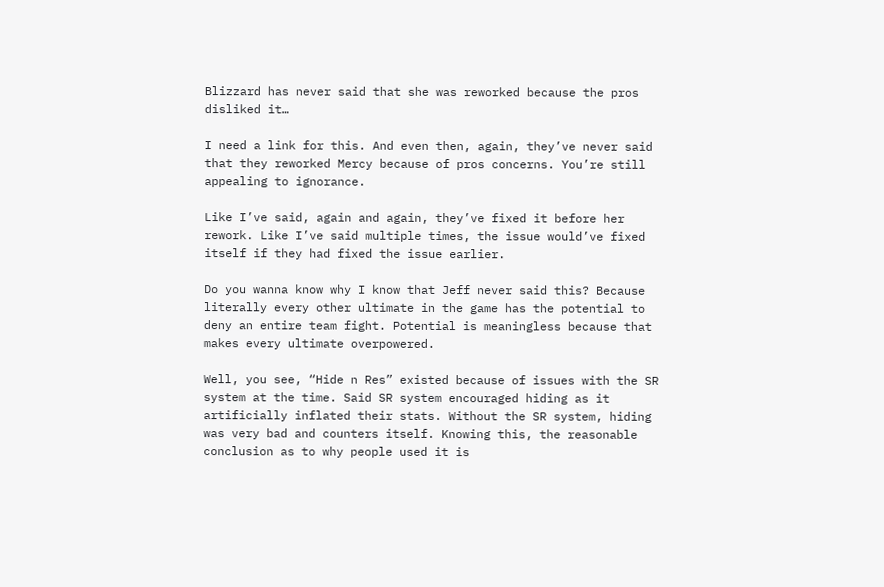Blizzard has never said that she was reworked because the pros disliked it…

I need a link for this. And even then, again, they’ve never said that they reworked Mercy because of pros concerns. You’re still appealing to ignorance.

Like I’ve said, again and again, they’ve fixed it before her rework. Like I’ve said multiple times, the issue would’ve fixed itself if they had fixed the issue earlier.

Do you wanna know why I know that Jeff never said this? Because literally every other ultimate in the game has the potential to deny an entire team fight. Potential is meaningless because that makes every ultimate overpowered.

Well, you see, “Hide n Res” existed because of issues with the SR system at the time. Said SR system encouraged hiding as it artificially inflated their stats. Without the SR system, hiding was very bad and counters itself. Knowing this, the reasonable conclusion as to why people used it is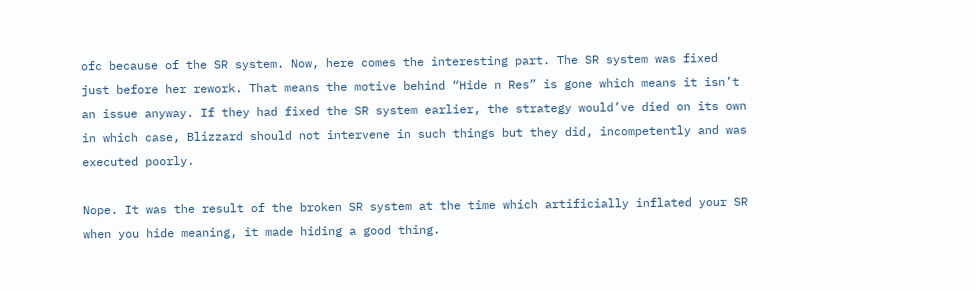ofc because of the SR system. Now, here comes the interesting part. The SR system was fixed just before her rework. That means the motive behind “Hide n Res” is gone which means it isn’t an issue anyway. If they had fixed the SR system earlier, the strategy would’ve died on its own in which case, Blizzard should not intervene in such things but they did, incompetently and was executed poorly.

Nope. It was the result of the broken SR system at the time which artificially inflated your SR when you hide meaning, it made hiding a good thing.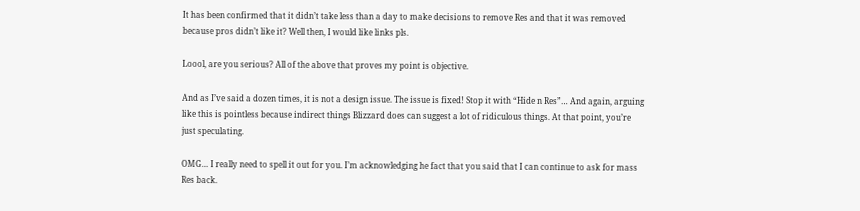It has been confirmed that it didn’t take less than a day to make decisions to remove Res and that it was removed because pros didn’t like it? Well then, I would like links pls.

Loool, are you serious? All of the above that proves my point is objective.

And as I’ve said a dozen times, it is not a design issue. The issue is fixed! Stop it with “Hide n Res”… And again, arguing like this is pointless because indirect things Blizzard does can suggest a lot of ridiculous things. At that point, you’re just speculating.

OMG… I really need to spell it out for you. I’m acknowledging he fact that you said that I can continue to ask for mass Res back.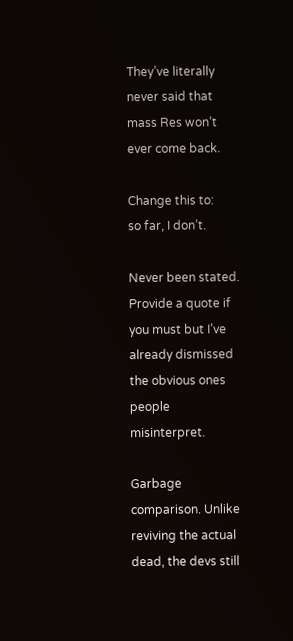They’ve literally never said that mass Res won’t ever come back.

Change this to:
so far, I don’t.

Never been stated. Provide a quote if you must but I’ve already dismissed the obvious ones people misinterpret.

Garbage comparison. Unlike reviving the actual dead, the devs still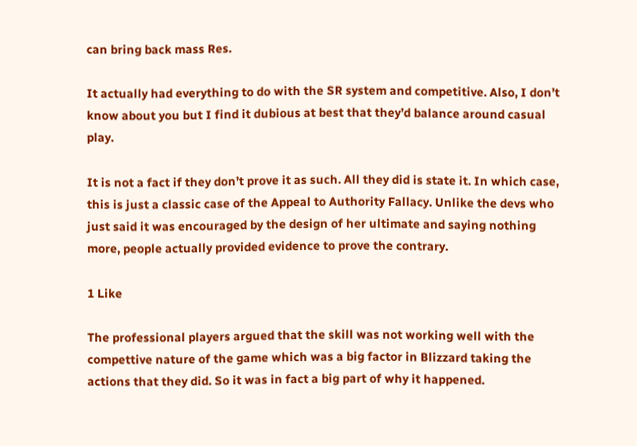can bring back mass Res.

It actually had everything to do with the SR system and competitive. Also, I don’t know about you but I find it dubious at best that they’d balance around casual play.

It is not a fact if they don’t prove it as such. All they did is state it. In which case, this is just a classic case of the Appeal to Authority Fallacy. Unlike the devs who just said it was encouraged by the design of her ultimate and saying nothing more, people actually provided evidence to prove the contrary.

1 Like

The professional players argued that the skill was not working well with the compettive nature of the game which was a big factor in Blizzard taking the actions that they did. So it was in fact a big part of why it happened.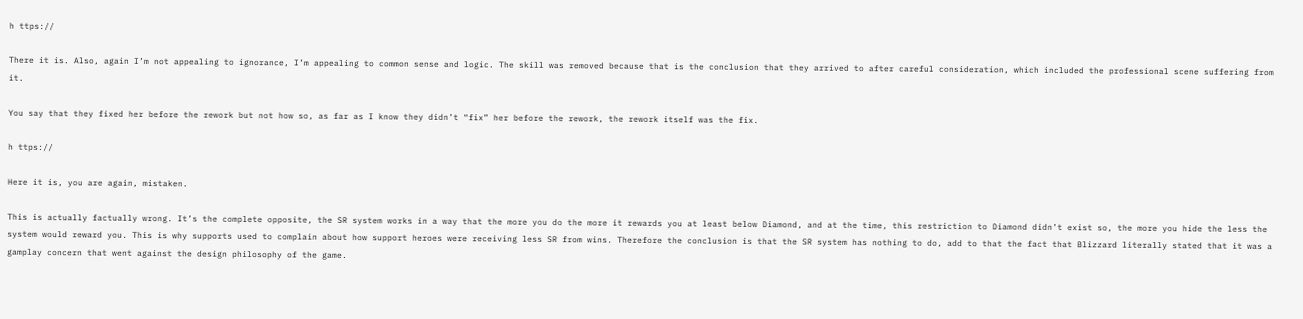h ttps://

There it is. Also, again I’m not appealing to ignorance, I’m appealing to common sense and logic. The skill was removed because that is the conclusion that they arrived to after careful consideration, which included the professional scene suffering from it.

You say that they fixed her before the rework but not how so, as far as I know they didn’t “fix” her before the rework, the rework itself was the fix.

h ttps://

Here it is, you are again, mistaken.

This is actually factually wrong. It’s the complete opposite, the SR system works in a way that the more you do the more it rewards you at least below Diamond, and at the time, this restriction to Diamond didn’t exist so, the more you hide the less the system would reward you. This is why supports used to complain about how support heroes were receiving less SR from wins. Therefore the conclusion is that the SR system has nothing to do, add to that the fact that Blizzard literally stated that it was a gamplay concern that went against the design philosophy of the game.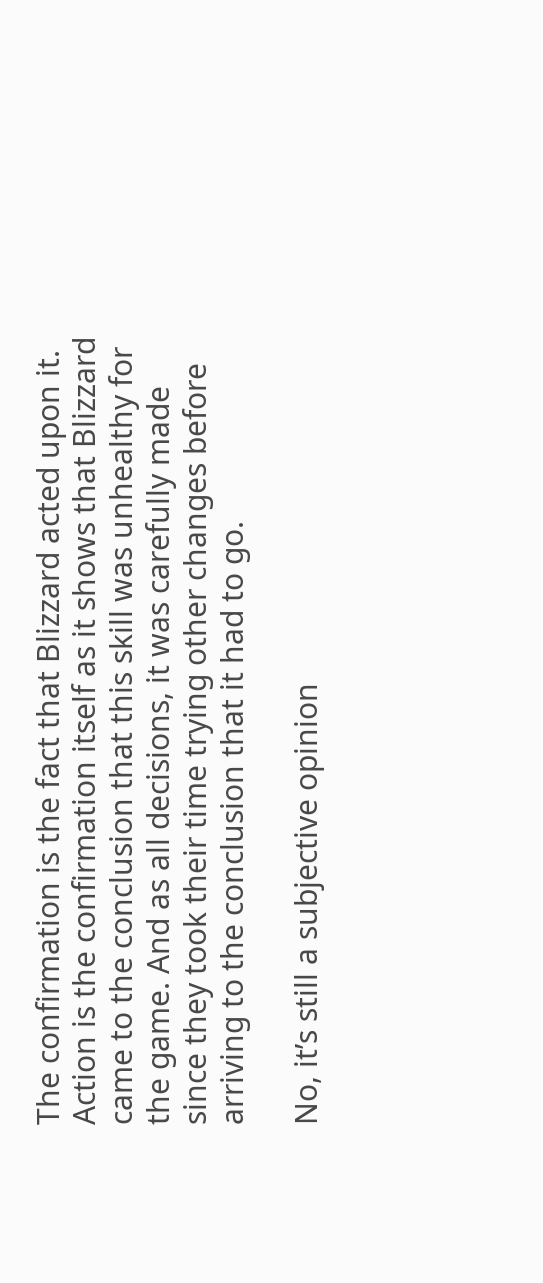The confirmation is the fact that Blizzard acted upon it. Action is the confirmation itself as it shows that Blizzard came to the conclusion that this skill was unhealthy for the game. And as all decisions, it was carefully made since they took their time trying other changes before arriving to the conclusion that it had to go.

No, it’s still a subjective opinion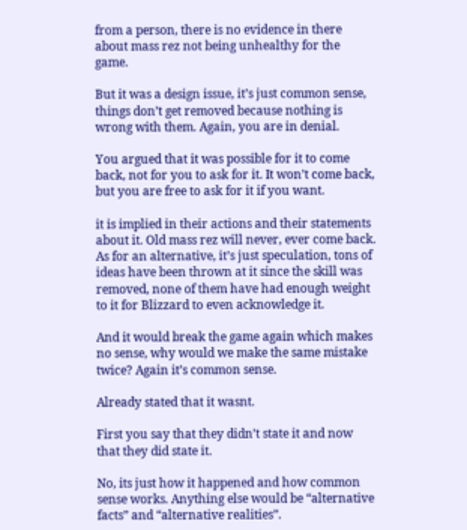from a person, there is no evidence in there about mass rez not being unhealthy for the game.

But it was a design issue, it’s just common sense, things don’t get removed because nothing is wrong with them. Again, you are in denial.

You argued that it was possible for it to come back, not for you to ask for it. It won’t come back, but you are free to ask for it if you want.

it is implied in their actions and their statements about it. Old mass rez will never, ever come back. As for an alternative, it’s just speculation, tons of ideas have been thrown at it since the skill was removed, none of them have had enough weight to it for Blizzard to even acknowledge it.

And it would break the game again which makes no sense, why would we make the same mistake twice? Again it’s common sense.

Already stated that it wasnt.

First you say that they didn’t state it and now that they did state it.

No, its just how it happened and how common sense works. Anything else would be “alternative facts” and “alternative realities”.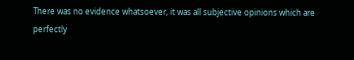There was no evidence whatsoever, it was all subjective opinions which are perfectly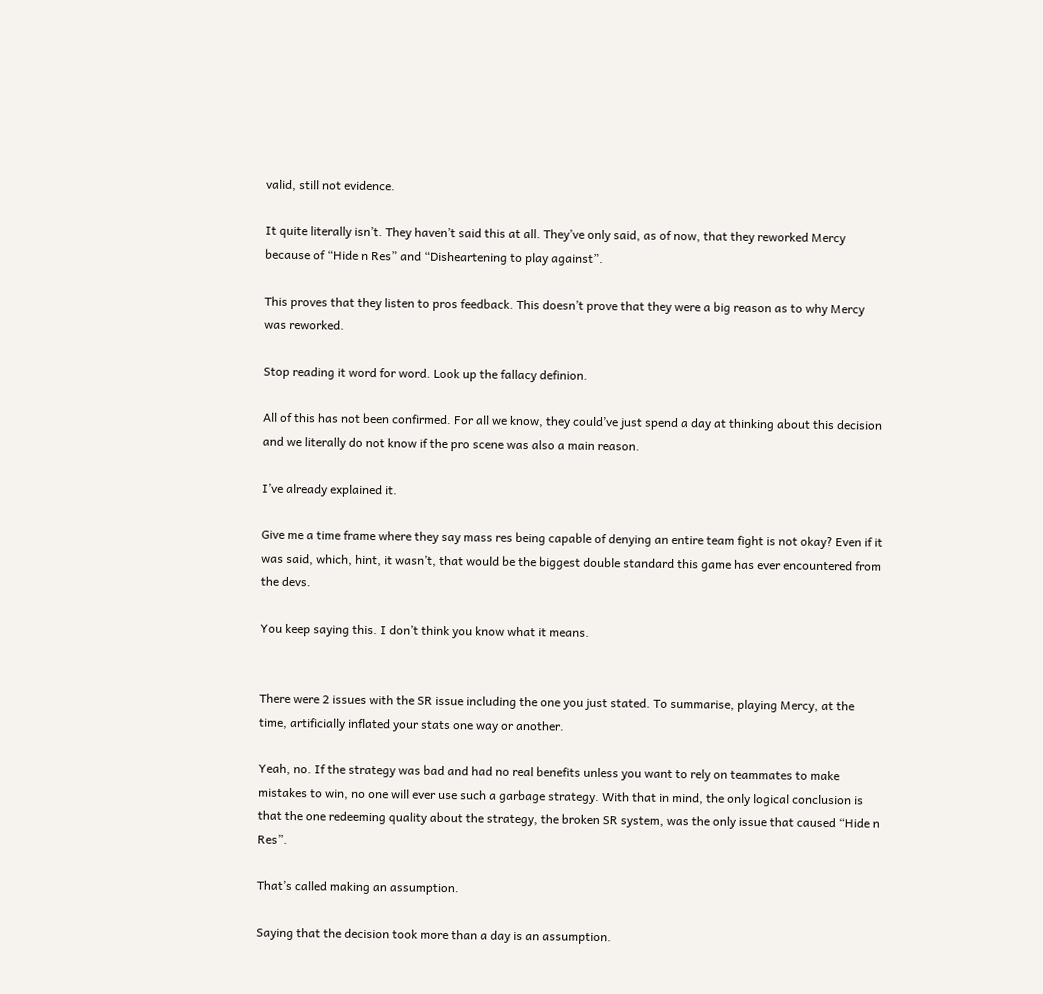valid, still not evidence.

It quite literally isn’t. They haven’t said this at all. They’ve only said, as of now, that they reworked Mercy because of “Hide n Res” and “Disheartening to play against”.

This proves that they listen to pros feedback. This doesn’t prove that they were a big reason as to why Mercy was reworked.

Stop reading it word for word. Look up the fallacy definion.

All of this has not been confirmed. For all we know, they could’ve just spend a day at thinking about this decision and we literally do not know if the pro scene was also a main reason.

I’ve already explained it.

Give me a time frame where they say mass res being capable of denying an entire team fight is not okay? Even if it was said, which, hint, it wasn’t, that would be the biggest double standard this game has ever encountered from the devs.

You keep saying this. I don’t think you know what it means.


There were 2 issues with the SR issue including the one you just stated. To summarise, playing Mercy, at the time, artificially inflated your stats one way or another.

Yeah, no. If the strategy was bad and had no real benefits unless you want to rely on teammates to make mistakes to win, no one will ever use such a garbage strategy. With that in mind, the only logical conclusion is that the one redeeming quality about the strategy, the broken SR system, was the only issue that caused “Hide n Res”.

That’s called making an assumption.

Saying that the decision took more than a day is an assumption.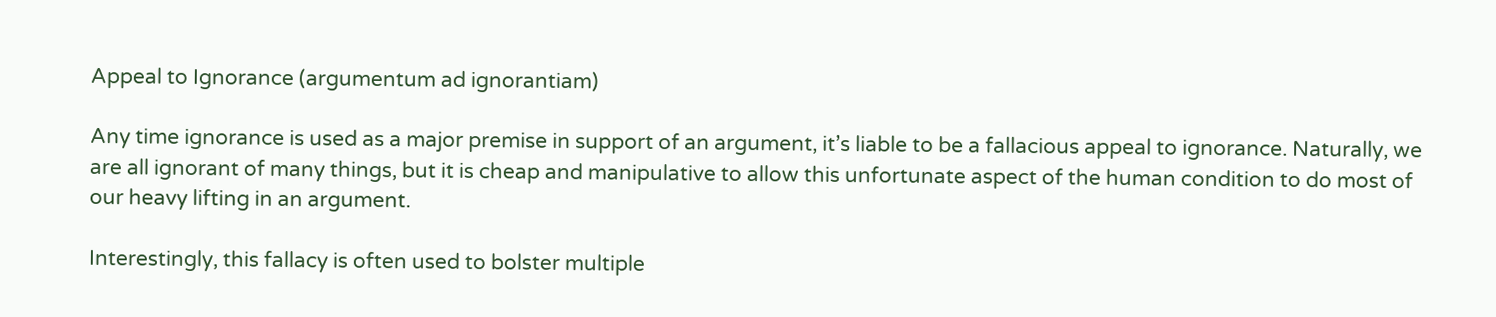Appeal to Ignorance (argumentum ad ignorantiam)

Any time ignorance is used as a major premise in support of an argument, it’s liable to be a fallacious appeal to ignorance. Naturally, we are all ignorant of many things, but it is cheap and manipulative to allow this unfortunate aspect of the human condition to do most of our heavy lifting in an argument.

Interestingly, this fallacy is often used to bolster multiple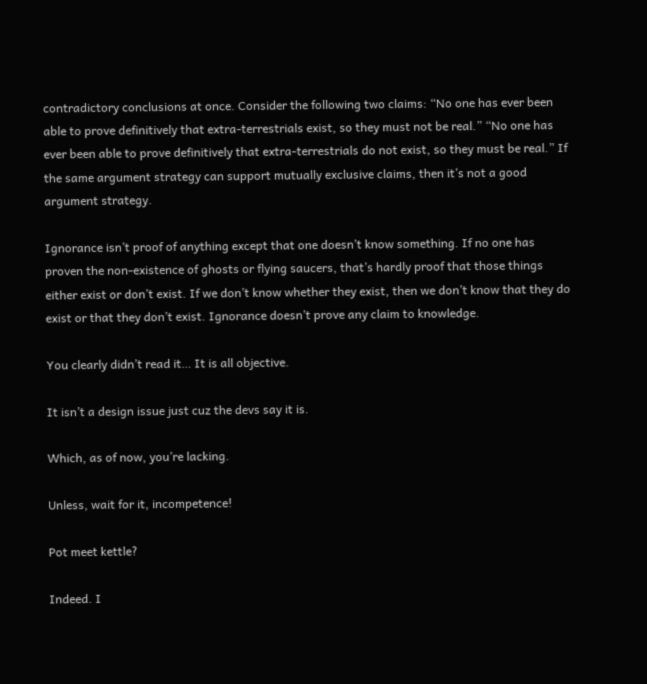contradictory conclusions at once. Consider the following two claims: “No one has ever been able to prove definitively that extra-terrestrials exist, so they must not be real.” “No one has ever been able to prove definitively that extra-terrestrials do not exist, so they must be real.” If the same argument strategy can support mutually exclusive claims, then it’s not a good argument strategy.

Ignorance isn’t proof of anything except that one doesn’t know something. If no one has proven the non-existence of ghosts or flying saucers, that’s hardly proof that those things either exist or don’t exist. If we don’t know whether they exist, then we don’t know that they do exist or that they don’t exist. Ignorance doesn’t prove any claim to knowledge.

You clearly didn’t read it… It is all objective.

It isn’t a design issue just cuz the devs say it is.

Which, as of now, you’re lacking.

Unless, wait for it, incompetence!

Pot meet kettle?

Indeed. I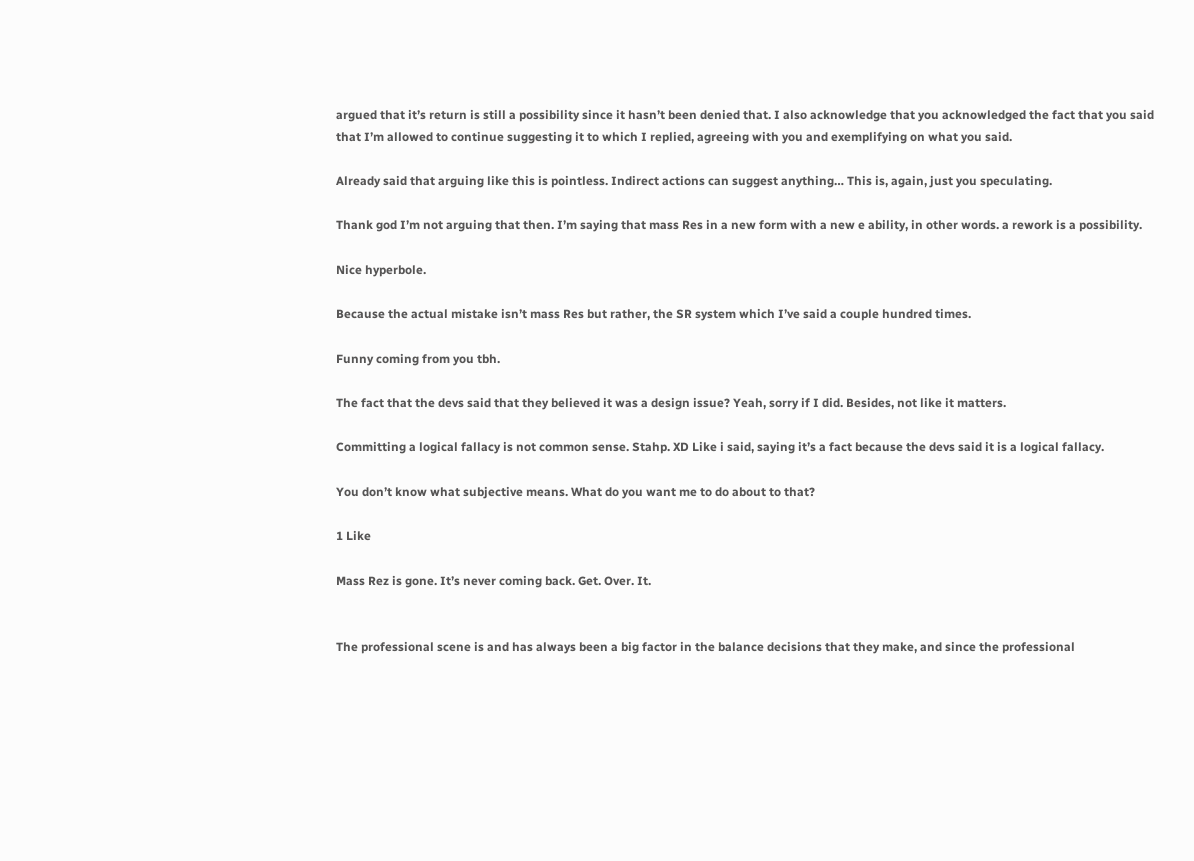argued that it’s return is still a possibility since it hasn’t been denied that. I also acknowledge that you acknowledged the fact that you said that I’m allowed to continue suggesting it to which I replied, agreeing with you and exemplifying on what you said.

Already said that arguing like this is pointless. Indirect actions can suggest anything… This is, again, just you speculating.

Thank god I’m not arguing that then. I’m saying that mass Res in a new form with a new e ability, in other words. a rework is a possibility.

Nice hyperbole.

Because the actual mistake isn’t mass Res but rather, the SR system which I’ve said a couple hundred times.

Funny coming from you tbh.

The fact that the devs said that they believed it was a design issue? Yeah, sorry if I did. Besides, not like it matters.

Committing a logical fallacy is not common sense. Stahp. XD Like i said, saying it’s a fact because the devs said it is a logical fallacy.

You don’t know what subjective means. What do you want me to do about to that?

1 Like

Mass Rez is gone. It’s never coming back. Get. Over. It.


The professional scene is and has always been a big factor in the balance decisions that they make, and since the professional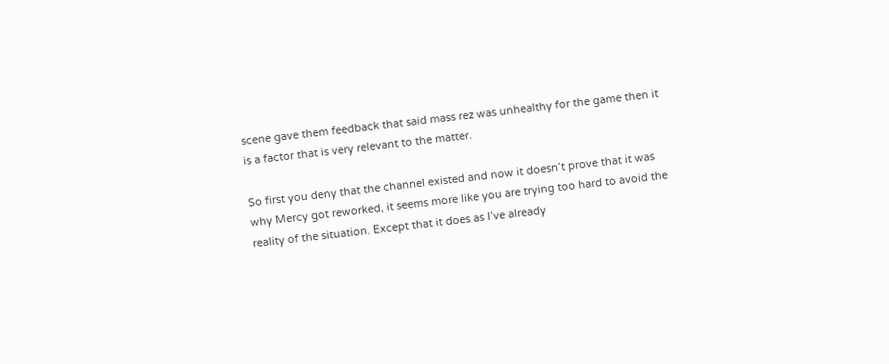scene gave them feedback that said mass rez was unhealthy for the game then it is a factor that is very relevant to the matter.

So first you deny that the channel existed and now it doesn’t prove that it was why Mercy got reworked, it seems more like you are trying too hard to avoid the reality of the situation. Except that it does as I’ve already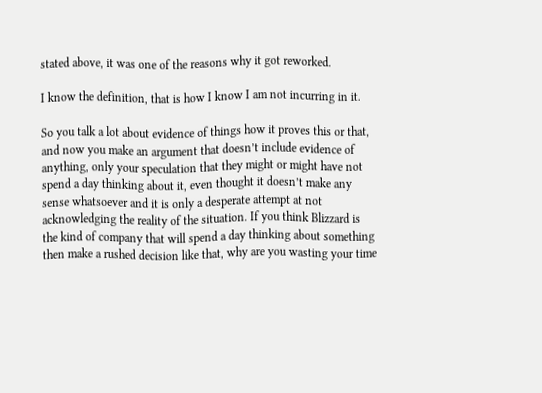stated above, it was one of the reasons why it got reworked.

I know the definition, that is how I know I am not incurring in it.

So you talk a lot about evidence of things how it proves this or that, and now you make an argument that doesn’t include evidence of anything, only your speculation that they might or might have not spend a day thinking about it, even thought it doesn’t make any sense whatsoever and it is only a desperate attempt at not acknowledging the reality of the situation. If you think Blizzard is the kind of company that will spend a day thinking about something then make a rushed decision like that, why are you wasting your time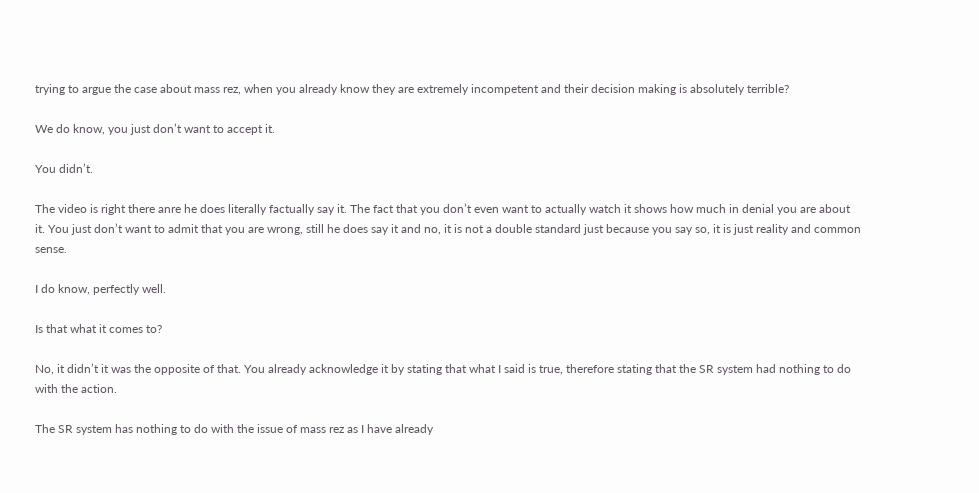trying to argue the case about mass rez, when you already know they are extremely incompetent and their decision making is absolutely terrible?

We do know, you just don’t want to accept it.

You didn’t.

The video is right there anre he does literally factually say it. The fact that you don’t even want to actually watch it shows how much in denial you are about it. You just don’t want to admit that you are wrong, still he does say it and no, it is not a double standard just because you say so, it is just reality and common sense.

I do know, perfectly well.

Is that what it comes to?

No, it didn’t it was the opposite of that. You already acknowledge it by stating that what I said is true, therefore stating that the SR system had nothing to do with the action.

The SR system has nothing to do with the issue of mass rez as I have already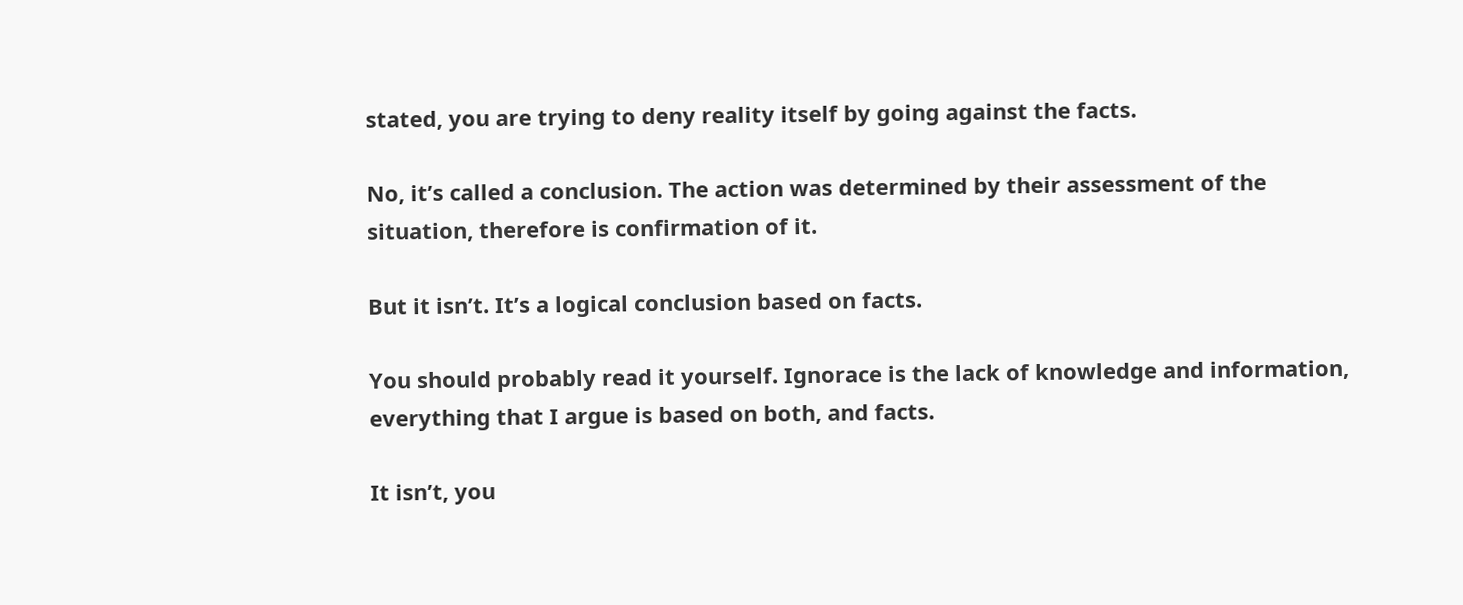stated, you are trying to deny reality itself by going against the facts.

No, it’s called a conclusion. The action was determined by their assessment of the situation, therefore is confirmation of it.

But it isn’t. It’s a logical conclusion based on facts.

You should probably read it yourself. Ignorace is the lack of knowledge and information, everything that I argue is based on both, and facts.

It isn’t, you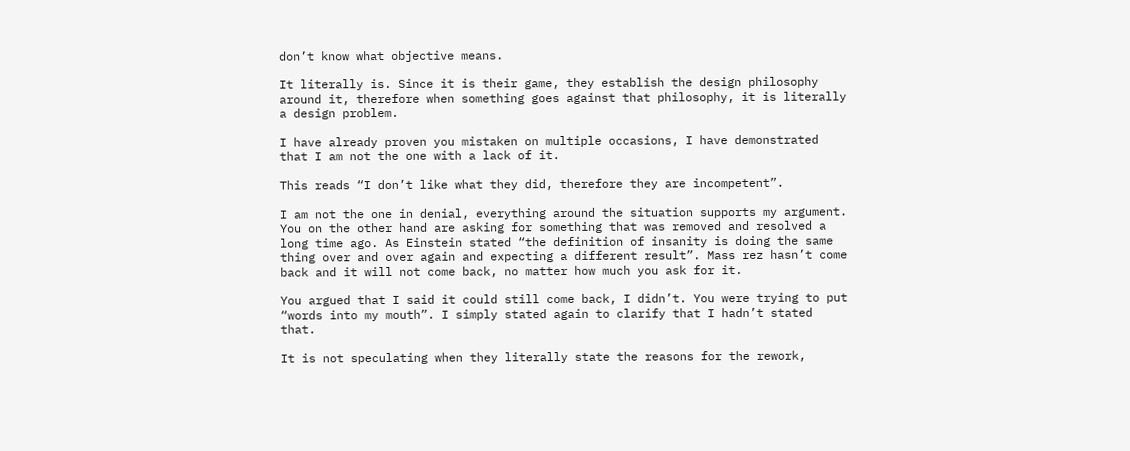don’t know what objective means.

It literally is. Since it is their game, they establish the design philosophy around it, therefore when something goes against that philosophy, it is literally a design problem.

I have already proven you mistaken on multiple occasions, I have demonstrated that I am not the one with a lack of it.

This reads “I don’t like what they did, therefore they are incompetent”.

I am not the one in denial, everything around the situation supports my argument. You on the other hand are asking for something that was removed and resolved a long time ago. As Einstein stated “the definition of insanity is doing the same thing over and over again and expecting a different result”. Mass rez hasn’t come back and it will not come back, no matter how much you ask for it.

You argued that I said it could still come back, I didn’t. You were trying to put “words into my mouth”. I simply stated again to clarify that I hadn’t stated that.

It is not speculating when they literally state the reasons for the rework,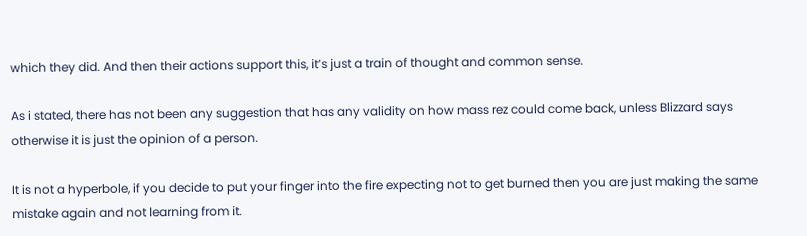which they did. And then their actions support this, it’s just a train of thought and common sense.

As i stated, there has not been any suggestion that has any validity on how mass rez could come back, unless Blizzard says otherwise it is just the opinion of a person.

It is not a hyperbole, if you decide to put your finger into the fire expecting not to get burned then you are just making the same mistake again and not learning from it.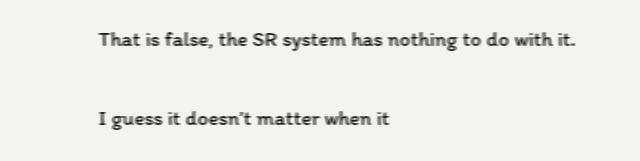That is false, the SR system has nothing to do with it.

I guess it doesn’t matter when it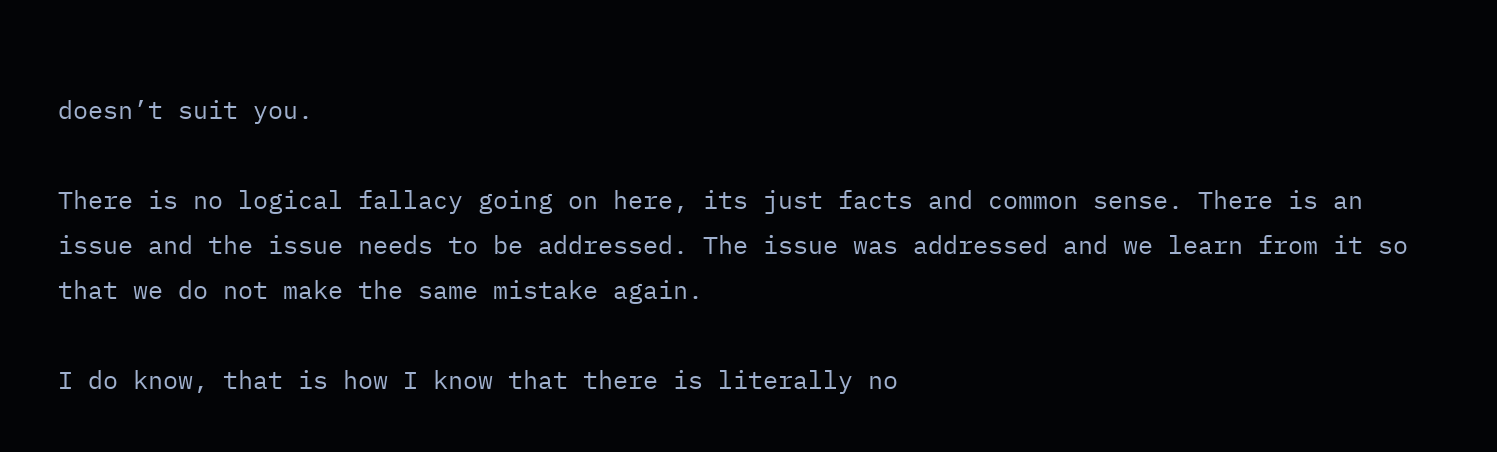doesn’t suit you.

There is no logical fallacy going on here, its just facts and common sense. There is an issue and the issue needs to be addressed. The issue was addressed and we learn from it so that we do not make the same mistake again.

I do know, that is how I know that there is literally no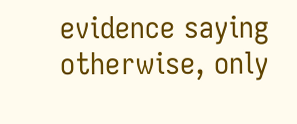evidence saying otherwise, only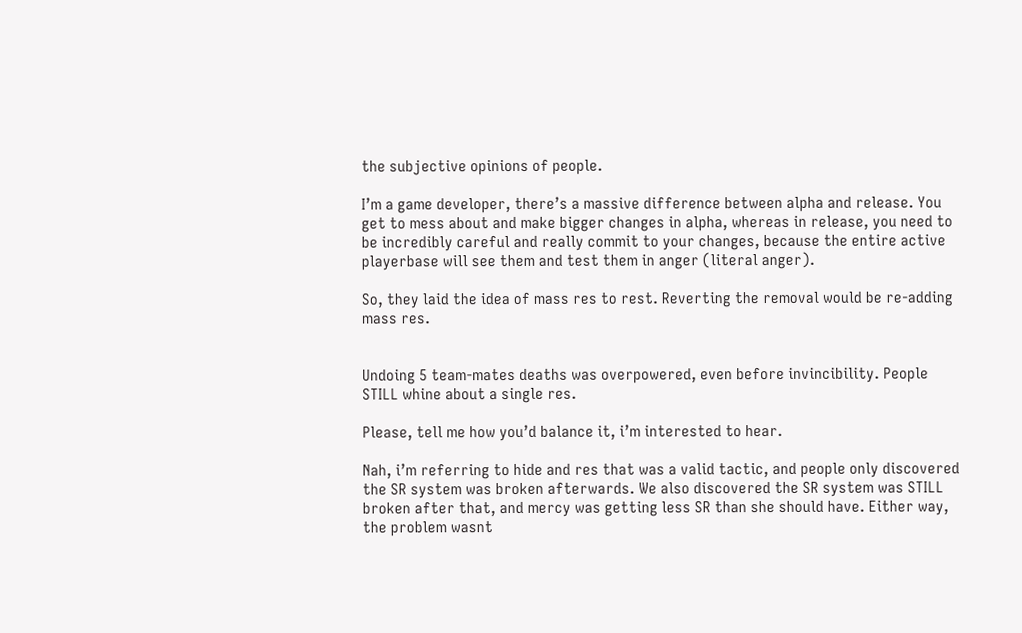the subjective opinions of people.

I’m a game developer, there’s a massive difference between alpha and release. You get to mess about and make bigger changes in alpha, whereas in release, you need to be incredibly careful and really commit to your changes, because the entire active playerbase will see them and test them in anger (literal anger).

So, they laid the idea of mass res to rest. Reverting the removal would be re-adding mass res.


Undoing 5 team-mates deaths was overpowered, even before invincibility. People STILL whine about a single res.

Please, tell me how you’d balance it, i’m interested to hear.

Nah, i’m referring to hide and res that was a valid tactic, and people only discovered the SR system was broken afterwards. We also discovered the SR system was STILL broken after that, and mercy was getting less SR than she should have. Either way, the problem wasnt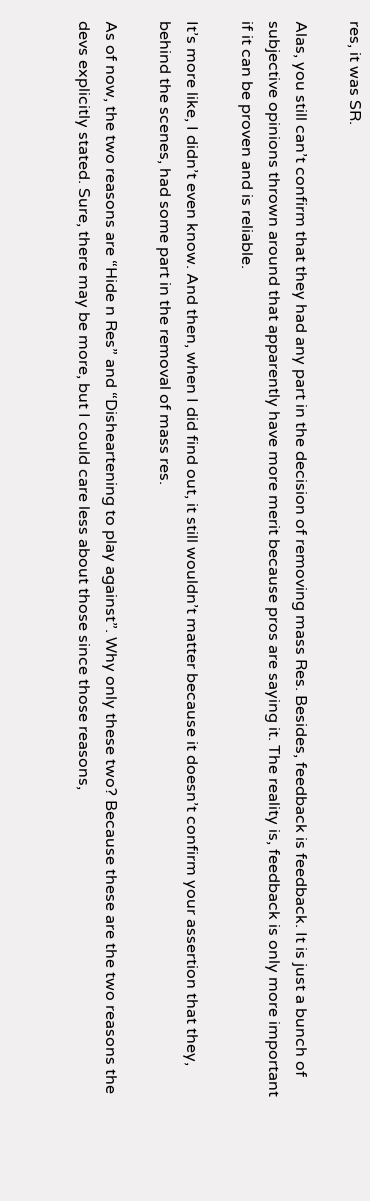res, it was SR.

Alas, you still can’t confirm that they had any part in the decision of removing mass Res. Besides, feedback is feedback. It is just a bunch of subjective opinions thrown around that apparently have more merit because pros are saying it. The reality is, feedback is only more important if it can be proven and is reliable.

It’s more like, I didn’t even know. And then, when I did find out, it still wouldn’t matter because it doesn’t confirm your assertion that they, behind the scenes, had some part in the removal of mass res.

As of now, the two reasons are “Hide n Res” and “Disheartening to play against”. Why only these two? Because these are the two reasons the devs explicitly stated. Sure, there may be more, but I could care less about those since those reasons,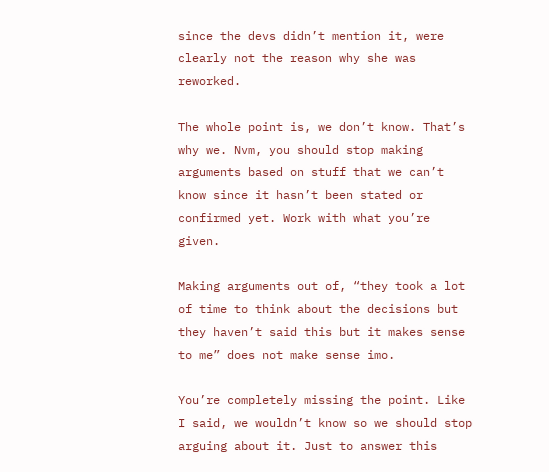since the devs didn’t mention it, were clearly not the reason why she was reworked.

The whole point is, we don’t know. That’s why we. Nvm, you should stop making arguments based on stuff that we can’t know since it hasn’t been stated or confirmed yet. Work with what you’re given.

Making arguments out of, “they took a lot of time to think about the decisions but they haven’t said this but it makes sense to me” does not make sense imo.

You’re completely missing the point. Like I said, we wouldn’t know so we should stop arguing about it. Just to answer this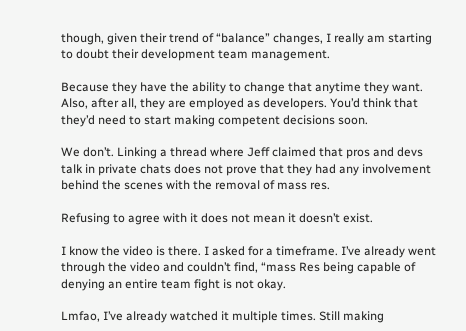though, given their trend of “balance” changes, I really am starting to doubt their development team management.

Because they have the ability to change that anytime they want. Also, after all, they are employed as developers. You’d think that they’d need to start making competent decisions soon.

We don’t. Linking a thread where Jeff claimed that pros and devs talk in private chats does not prove that they had any involvement behind the scenes with the removal of mass res.

Refusing to agree with it does not mean it doesn’t exist.

I know the video is there. I asked for a timeframe. I’ve already went through the video and couldn’t find, “mass Res being capable of denying an entire team fight is not okay.

Lmfao, I’ve already watched it multiple times. Still making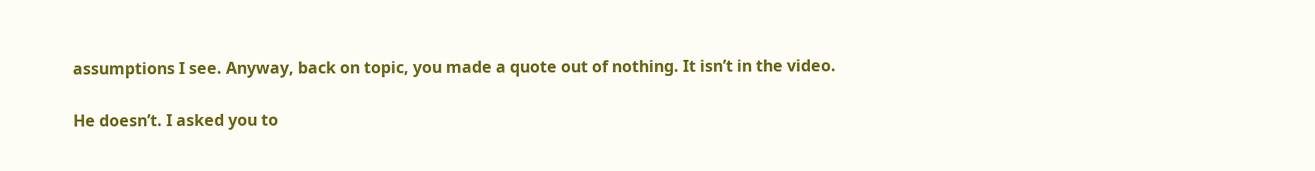assumptions I see. Anyway, back on topic, you made a quote out of nothing. It isn’t in the video.

He doesn’t. I asked you to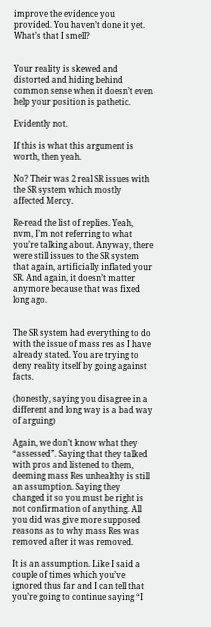improve the evidence you provided. You haven’t done it yet. What’s that I smell?


Your reality is skewed and distorted and hiding behind common sense when it doesn’t even help your position is pathetic.

Evidently not.

If this is what this argument is worth, then yeah.

No? Their was 2 real SR issues with the SR system which mostly affected Mercy.

Re-read the list of replies. Yeah, nvm, I’m not referring to what you’re talking about. Anyway, there were still issues to the SR system that again, artificially inflated your SR. And again, it doesn’t matter anymore because that was fixed long ago.


The SR system had everything to do with the issue of mass res as I have already stated. You are trying to deny reality itself by going against facts.

(honestly, saying you disagree in a different and long way is a bad way of arguing)

Again, we don’t know what they “assessed”. Saying that they talked with pros and listened to them, deeming mass Res unhealthy is still an assumption. Saying they changed it so you must be right is not confirmation of anything. All you did was give more supposed reasons as to why mass Res was removed after it was removed.

It is an assumption. Like I said a couple of times which you’ve ignored thus far and I can tell that you’re going to continue saying “I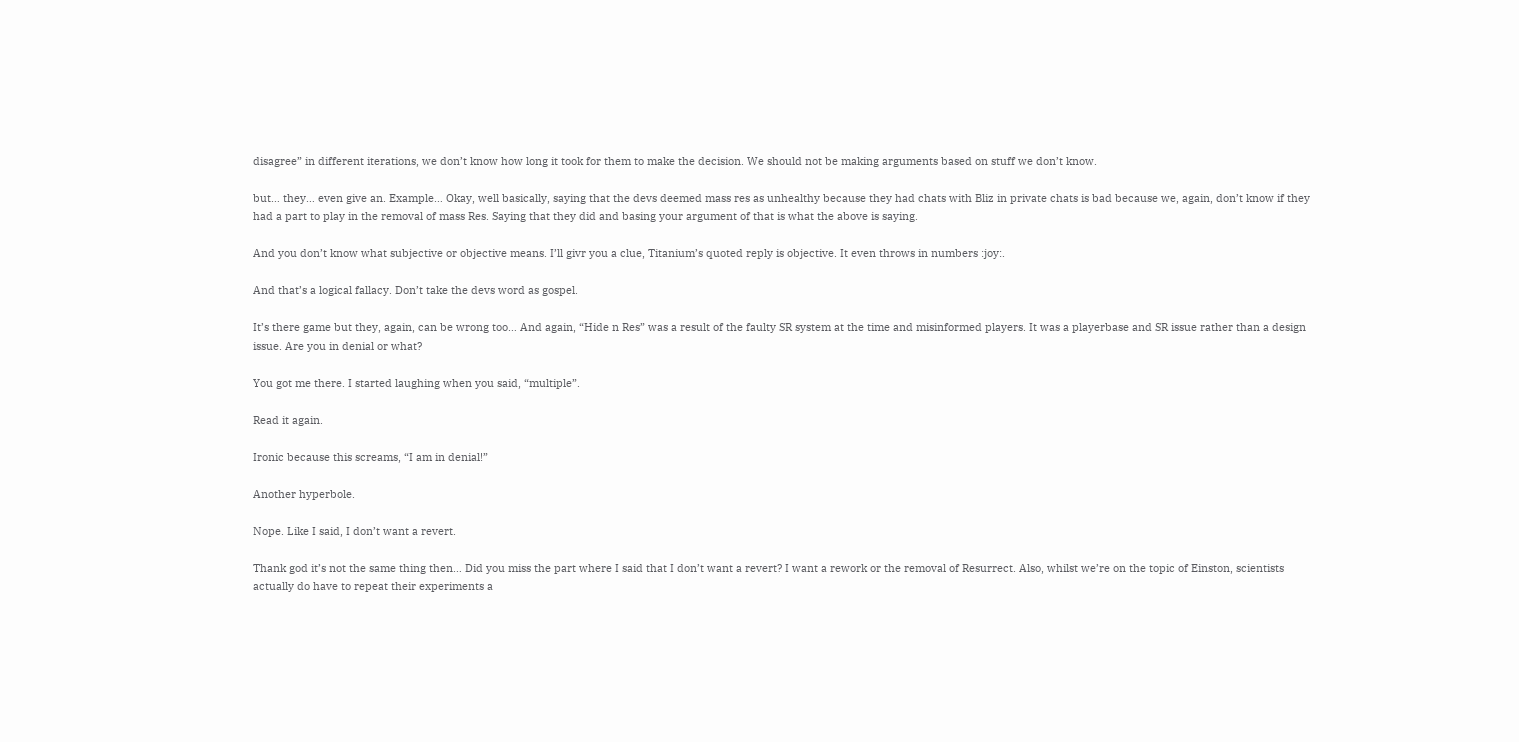disagree” in different iterations, we don’t know how long it took for them to make the decision. We should not be making arguments based on stuff we don’t know.

but… they… even give an. Example… Okay, well basically, saying that the devs deemed mass res as unhealthy because they had chats with Bliz in private chats is bad because we, again, don’t know if they had a part to play in the removal of mass Res. Saying that they did and basing your argument of that is what the above is saying.

And you don’t know what subjective or objective means. I’ll givr you a clue, Titanium’s quoted reply is objective. It even throws in numbers :joy:.

And that’s a logical fallacy. Don’t take the devs word as gospel.

It’s there game but they, again, can be wrong too… And again, “Hide n Res” was a result of the faulty SR system at the time and misinformed players. It was a playerbase and SR issue rather than a design issue. Are you in denial or what?

You got me there. I started laughing when you said, “multiple”.

Read it again.

Ironic because this screams, “I am in denial!”

Another hyperbole.

Nope. Like I said, I don’t want a revert.

Thank god it’s not the same thing then… Did you miss the part where I said that I don’t want a revert? I want a rework or the removal of Resurrect. Also, whilst we’re on the topic of Einston, scientists actually do have to repeat their experiments a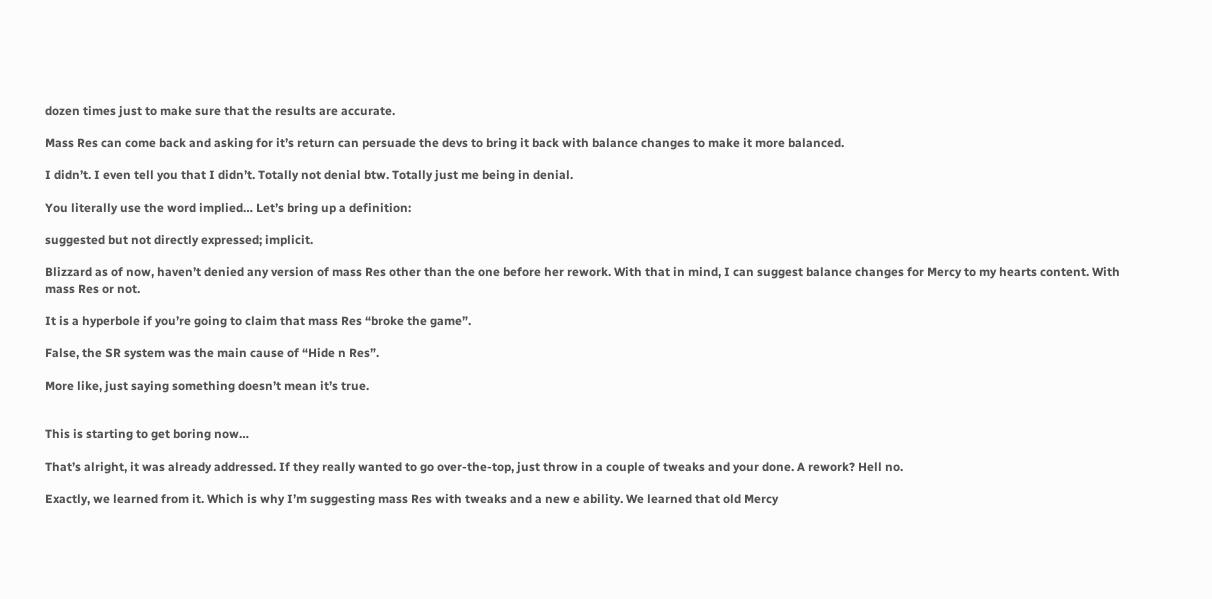dozen times just to make sure that the results are accurate.

Mass Res can come back and asking for it’s return can persuade the devs to bring it back with balance changes to make it more balanced.

I didn’t. I even tell you that I didn’t. Totally not denial btw. Totally just me being in denial.

You literally use the word implied… Let’s bring up a definition:

suggested but not directly expressed; implicit.

Blizzard as of now, haven’t denied any version of mass Res other than the one before her rework. With that in mind, I can suggest balance changes for Mercy to my hearts content. With mass Res or not.

It is a hyperbole if you’re going to claim that mass Res “broke the game”.

False, the SR system was the main cause of “Hide n Res”.

More like, just saying something doesn’t mean it’s true.


This is starting to get boring now…

That’s alright, it was already addressed. If they really wanted to go over-the-top, just throw in a couple of tweaks and your done. A rework? Hell no.

Exactly, we learned from it. Which is why I’m suggesting mass Res with tweaks and a new e ability. We learned that old Mercy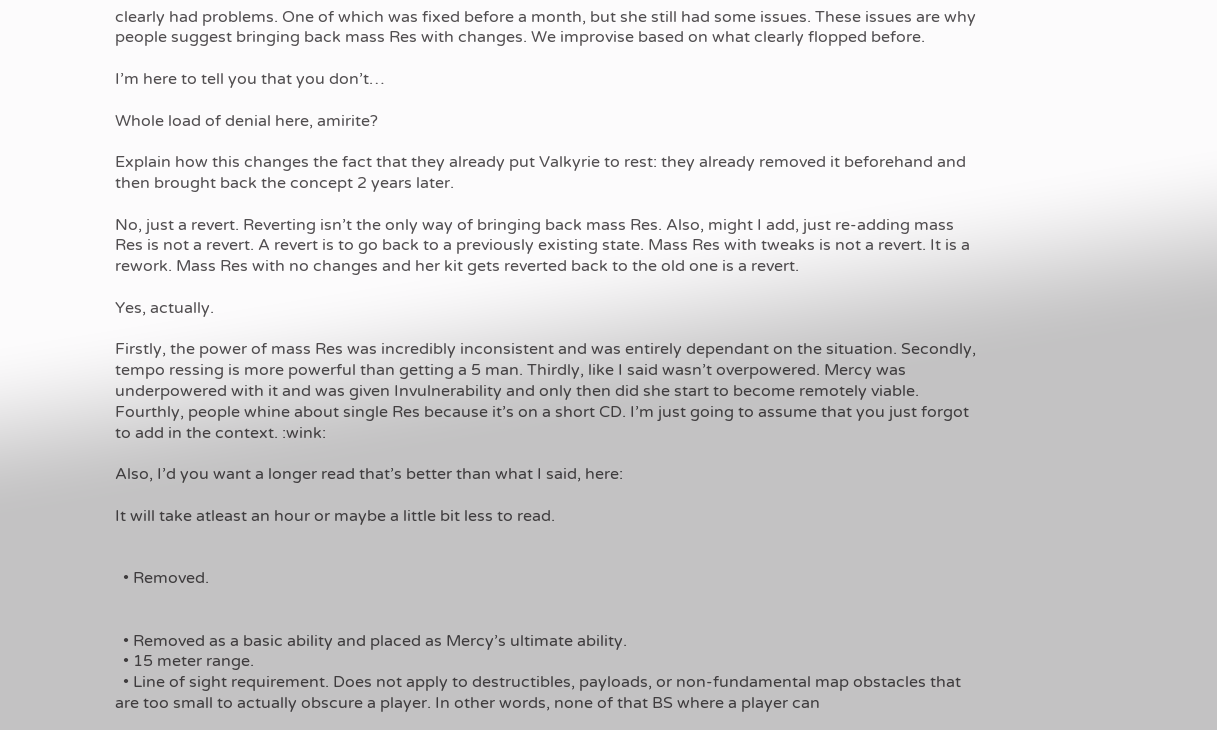clearly had problems. One of which was fixed before a month, but she still had some issues. These issues are why people suggest bringing back mass Res with changes. We improvise based on what clearly flopped before.

I’m here to tell you that you don’t…

Whole load of denial here, amirite?

Explain how this changes the fact that they already put Valkyrie to rest: they already removed it beforehand and then brought back the concept 2 years later.

No, just a revert. Reverting isn’t the only way of bringing back mass Res. Also, might I add, just re-adding mass Res is not a revert. A revert is to go back to a previously existing state. Mass Res with tweaks is not a revert. It is a rework. Mass Res with no changes and her kit gets reverted back to the old one is a revert.

Yes, actually.

Firstly, the power of mass Res was incredibly inconsistent and was entirely dependant on the situation. Secondly, tempo ressing is more powerful than getting a 5 man. Thirdly, like I said wasn’t overpowered. Mercy was underpowered with it and was given Invulnerability and only then did she start to become remotely viable. Fourthly, people whine about single Res because it’s on a short CD. I’m just going to assume that you just forgot to add in the context. :wink:

Also, I’d you want a longer read that’s better than what I said, here:

It will take atleast an hour or maybe a little bit less to read.


  • Removed.


  • Removed as a basic ability and placed as Mercy’s ultimate ability.
  • 15 meter range.
  • Line of sight requirement. Does not apply to destructibles, payloads, or non-fundamental map obstacles that are too small to actually obscure a player. In other words, none of that BS where a player can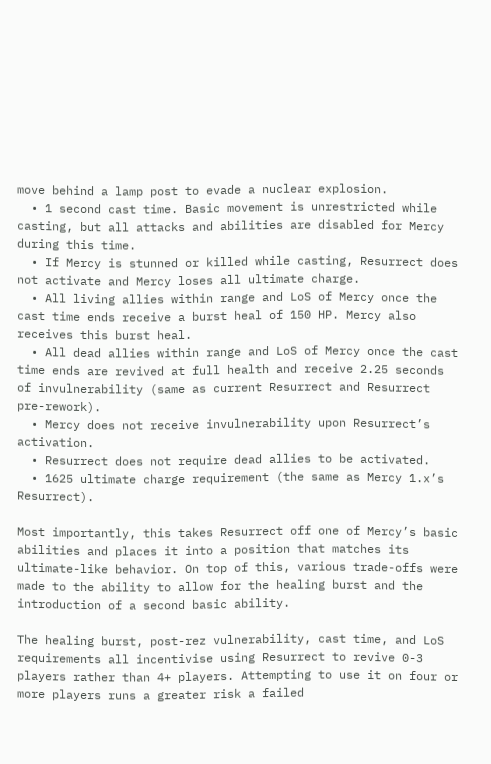move behind a lamp post to evade a nuclear explosion.
  • 1 second cast time. Basic movement is unrestricted while casting, but all attacks and abilities are disabled for Mercy during this time.
  • If Mercy is stunned or killed while casting, Resurrect does not activate and Mercy loses all ultimate charge.
  • All living allies within range and LoS of Mercy once the cast time ends receive a burst heal of 150 HP. Mercy also receives this burst heal.
  • All dead allies within range and LoS of Mercy once the cast time ends are revived at full health and receive 2.25 seconds of invulnerability (same as current Resurrect and Resurrect pre-rework).
  • Mercy does not receive invulnerability upon Resurrect’s activation.
  • Resurrect does not require dead allies to be activated.
  • 1625 ultimate charge requirement (the same as Mercy 1.x’s Resurrect).

Most importantly, this takes Resurrect off one of Mercy’s basic abilities and places it into a position that matches its ultimate-like behavior. On top of this, various trade-offs were made to the ability to allow for the healing burst and the introduction of a second basic ability.

The healing burst, post-rez vulnerability, cast time, and LoS requirements all incentivise using Resurrect to revive 0-3 players rather than 4+ players. Attempting to use it on four or more players runs a greater risk a failed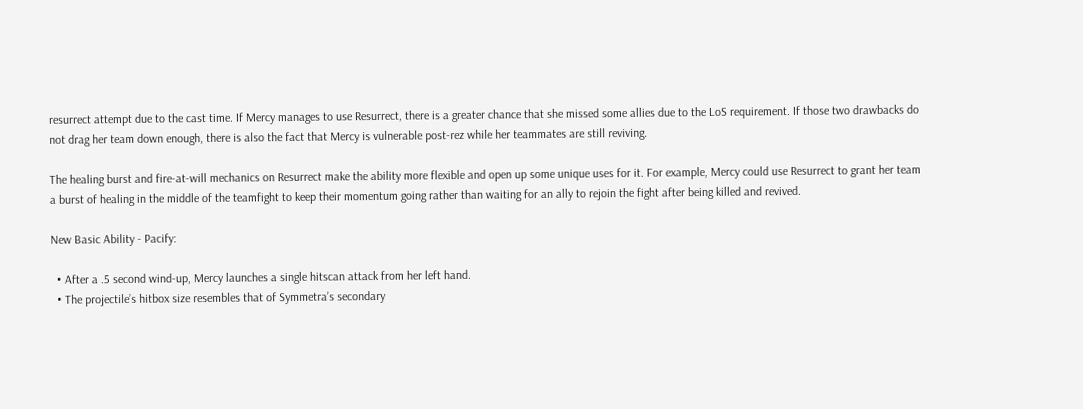resurrect attempt due to the cast time. If Mercy manages to use Resurrect, there is a greater chance that she missed some allies due to the LoS requirement. If those two drawbacks do not drag her team down enough, there is also the fact that Mercy is vulnerable post-rez while her teammates are still reviving.

The healing burst and fire-at-will mechanics on Resurrect make the ability more flexible and open up some unique uses for it. For example, Mercy could use Resurrect to grant her team a burst of healing in the middle of the teamfight to keep their momentum going rather than waiting for an ally to rejoin the fight after being killed and revived.

New Basic Ability - Pacify:

  • After a .5 second wind-up, Mercy launches a single hitscan attack from her left hand.
  • The projectile’s hitbox size resembles that of Symmetra’s secondary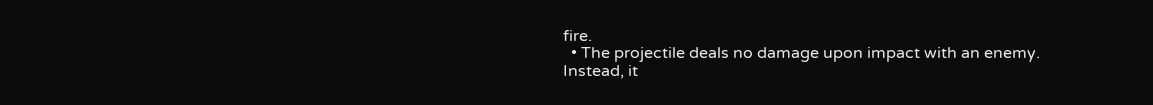fire.
  • The projectile deals no damage upon impact with an enemy. Instead, it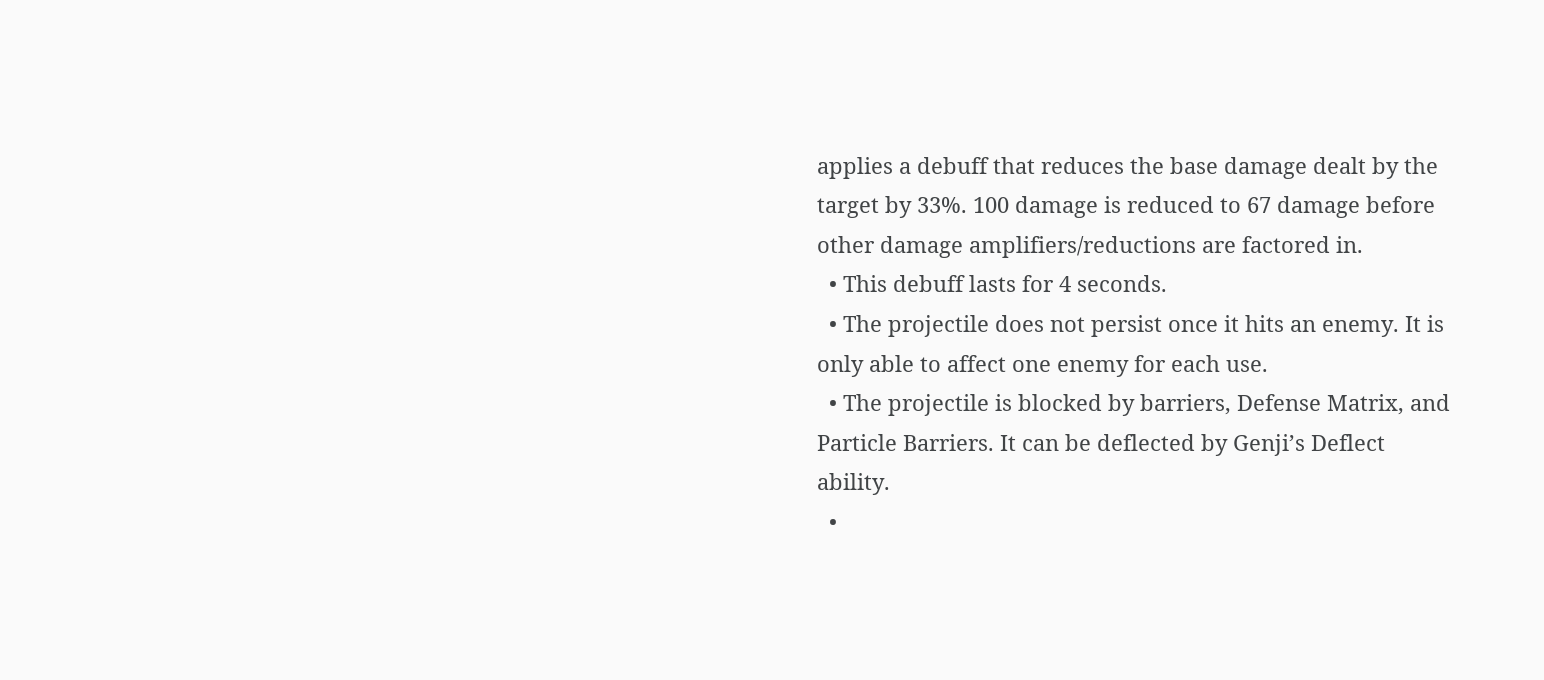applies a debuff that reduces the base damage dealt by the target by 33%. 100 damage is reduced to 67 damage before other damage amplifiers/reductions are factored in.
  • This debuff lasts for 4 seconds.
  • The projectile does not persist once it hits an enemy. It is only able to affect one enemy for each use.
  • The projectile is blocked by barriers, Defense Matrix, and Particle Barriers. It can be deflected by Genji’s Deflect ability.
  •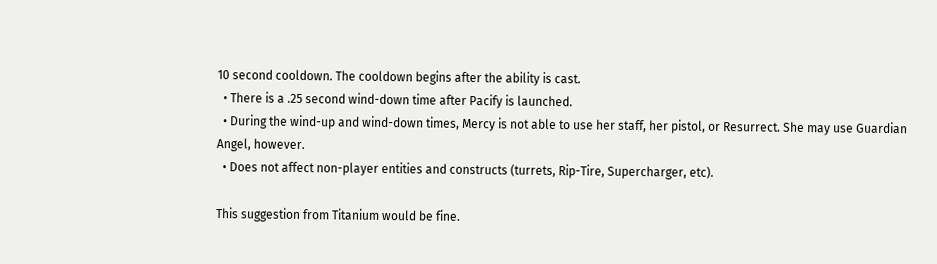10 second cooldown. The cooldown begins after the ability is cast.
  • There is a .25 second wind-down time after Pacify is launched.
  • During the wind-up and wind-down times, Mercy is not able to use her staff, her pistol, or Resurrect. She may use Guardian Angel, however.
  • Does not affect non-player entities and constructs (turrets, Rip-Tire, Supercharger, etc).

This suggestion from Titanium would be fine.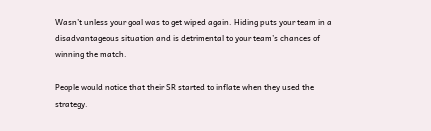Wasn’t unless your goal was to get wiped again. Hiding puts your team in a disadvantageous situation and is detrimental to your team’s chances of winning the match.

People would notice that their SR started to inflate when they used the strategy.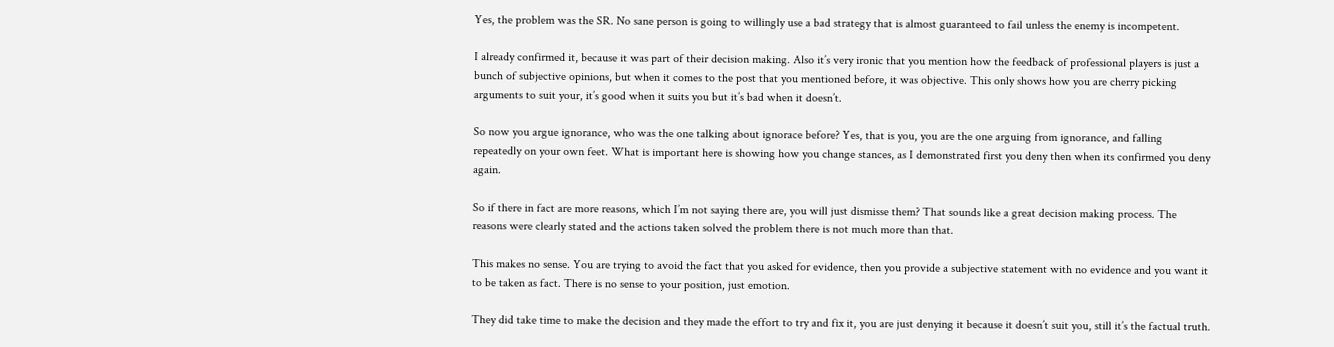Yes, the problem was the SR. No sane person is going to willingly use a bad strategy that is almost guaranteed to fail unless the enemy is incompetent.

I already confirmed it, because it was part of their decision making. Also it’s very ironic that you mention how the feedback of professional players is just a bunch of subjective opinions, but when it comes to the post that you mentioned before, it was objective. This only shows how you are cherry picking arguments to suit your, it’s good when it suits you but it’s bad when it doesn’t.

So now you argue ignorance, who was the one talking about ignorace before? Yes, that is you, you are the one arguing from ignorance, and falling repeatedly on your own feet. What is important here is showing how you change stances, as I demonstrated first you deny then when its confirmed you deny again.

So if there in fact are more reasons, which I’m not saying there are, you will just dismisse them? That sounds like a great decision making process. The reasons were clearly stated and the actions taken solved the problem there is not much more than that.

This makes no sense. You are trying to avoid the fact that you asked for evidence, then you provide a subjective statement with no evidence and you want it to be taken as fact. There is no sense to your position, just emotion.

They did take time to make the decision and they made the effort to try and fix it, you are just denying it because it doesn’t suit you, still it’s the factual truth.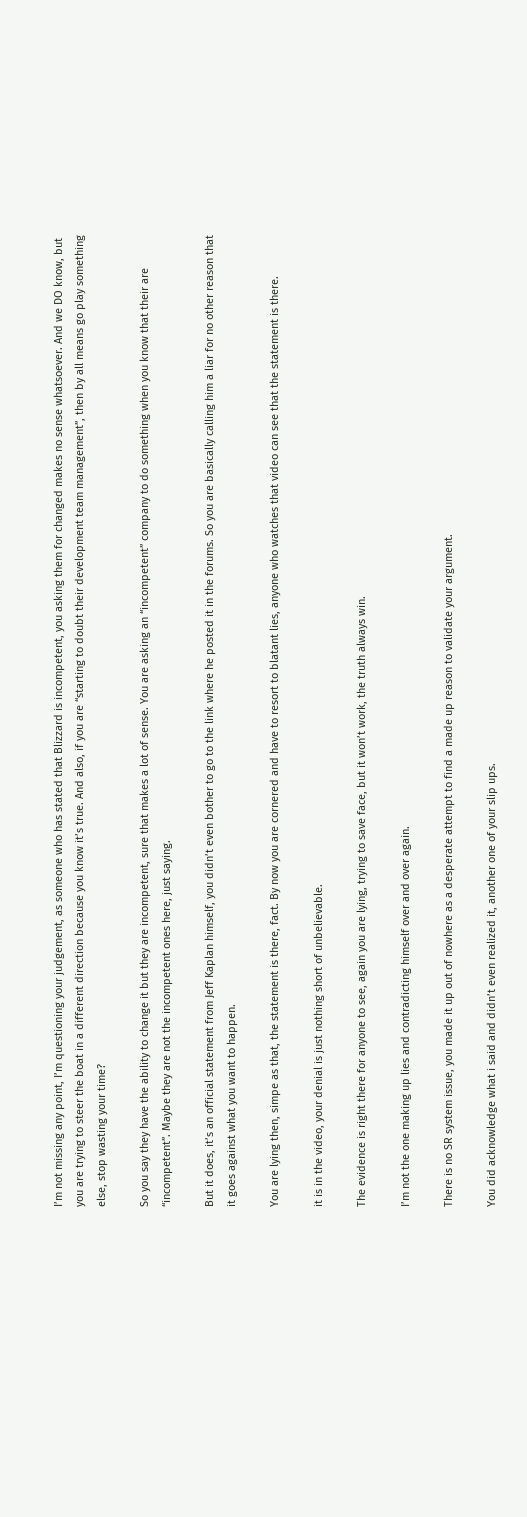I’m not missing any point, I’m questioning your judgement, as someone who has stated that Blizzard is incompetent, you asking them for changed makes no sense whatsoever. And we DO know, but you are trying to steer the boat in a different direction because you know it’s true. And also, if you are “starting to doubt their development team management”, then by all means go play something else, stop wasting your time?

So you say they have the ability to change it but they are incompetent, sure that makes a lot of sense. You are asking an “incompetent” company to do something when you know that their are “incompetent”. Maybe they are not the incompetent ones here, just saying.

But it does, it’s an official statement from Jeff Kaplan himself, you didn’t even bother to go to the link where he posted it in the forums. So you are basically calling him a liar for no other reason that it goes against what you want to happen.

You are lying then, simpe as that, the statement is there, fact. By now you are cornered and have to resort to blatant lies, anyone who watches that video can see that the statement is there.

it is in the video, your denial is just nothing short of unbelievable.

The evidence is right there for anyone to see, again you are lying, trying to save face, but it won’t work, the truth always win.

I’m not the one making up lies and contradicting himself over and over again.

There is no SR system issue, you made it up out of nowhere as a desperate attempt to find a made up reason to validate your argument.

You did acknowledge what i said and didn’t even realized it, another one of your slip ups.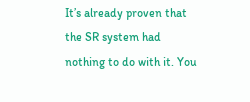It’s already proven that the SR system had nothing to do with it. You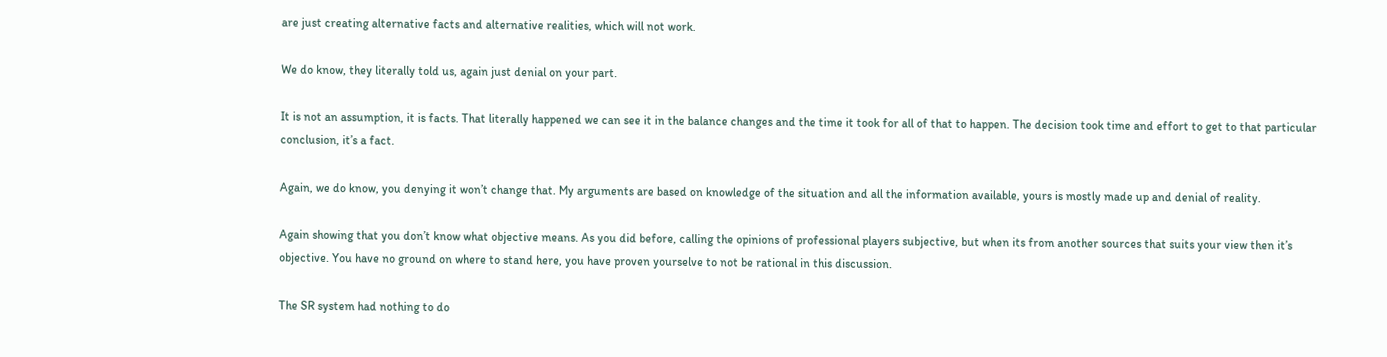are just creating alternative facts and alternative realities, which will not work.

We do know, they literally told us, again just denial on your part.

It is not an assumption, it is facts. That literally happened we can see it in the balance changes and the time it took for all of that to happen. The decision took time and effort to get to that particular conclusion, it’s a fact.

Again, we do know, you denying it won’t change that. My arguments are based on knowledge of the situation and all the information available, yours is mostly made up and denial of reality.

Again showing that you don’t know what objective means. As you did before, calling the opinions of professional players subjective, but when its from another sources that suits your view then it’s objective. You have no ground on where to stand here, you have proven yourselve to not be rational in this discussion.

The SR system had nothing to do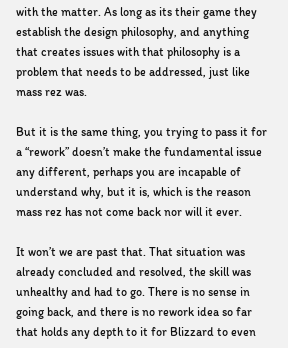with the matter. As long as its their game they establish the design philosophy, and anything that creates issues with that philosophy is a problem that needs to be addressed, just like mass rez was.

But it is the same thing, you trying to pass it for a “rework” doesn’t make the fundamental issue any different, perhaps you are incapable of understand why, but it is, which is the reason mass rez has not come back nor will it ever.

It won’t we are past that. That situation was already concluded and resolved, the skill was unhealthy and had to go. There is no sense in going back, and there is no rework idea so far that holds any depth to it for Blizzard to even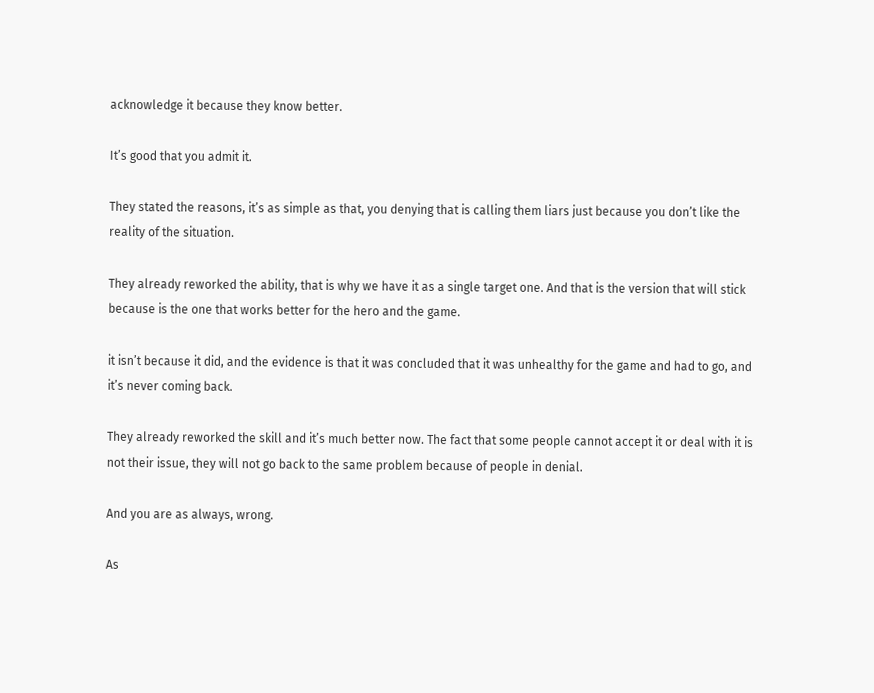acknowledge it because they know better.

It’s good that you admit it.

They stated the reasons, it’s as simple as that, you denying that is calling them liars just because you don’t like the reality of the situation.

They already reworked the ability, that is why we have it as a single target one. And that is the version that will stick because is the one that works better for the hero and the game.

it isn’t because it did, and the evidence is that it was concluded that it was unhealthy for the game and had to go, and it’s never coming back.

They already reworked the skill and it’s much better now. The fact that some people cannot accept it or deal with it is not their issue, they will not go back to the same problem because of people in denial.

And you are as always, wrong.

As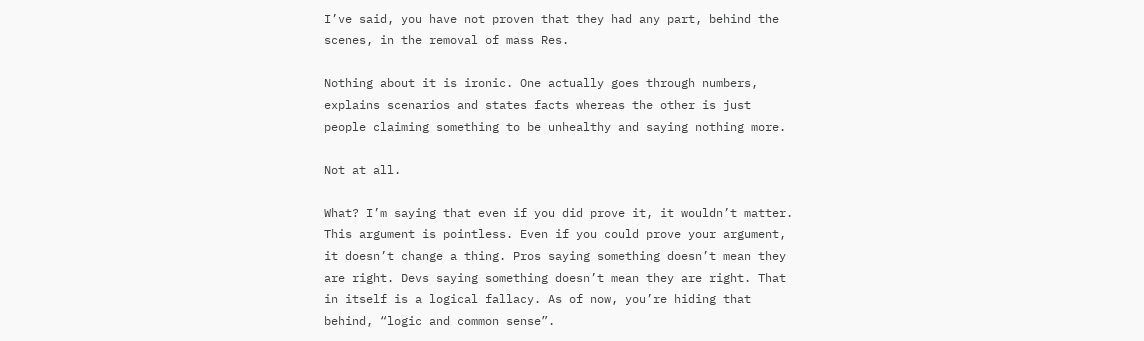I’ve said, you have not proven that they had any part, behind the scenes, in the removal of mass Res.

Nothing about it is ironic. One actually goes through numbers, explains scenarios and states facts whereas the other is just people claiming something to be unhealthy and saying nothing more.

Not at all.

What? I’m saying that even if you did prove it, it wouldn’t matter. This argument is pointless. Even if you could prove your argument, it doesn’t change a thing. Pros saying something doesn’t mean they are right. Devs saying something doesn’t mean they are right. That in itself is a logical fallacy. As of now, you’re hiding that behind, “logic and common sense”.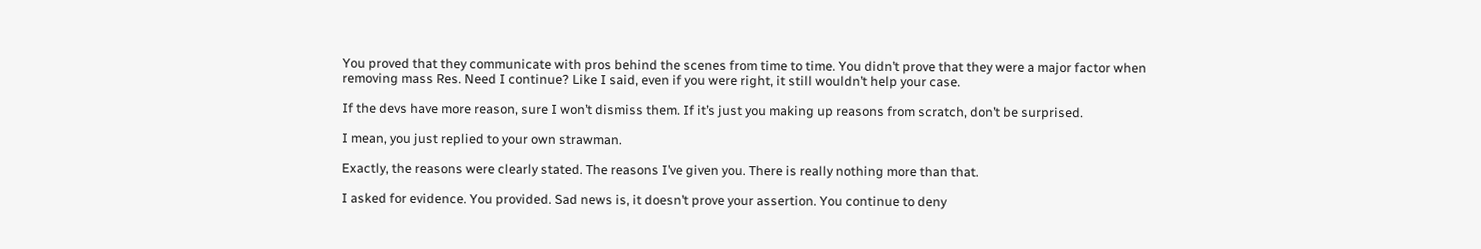You proved that they communicate with pros behind the scenes from time to time. You didn’t prove that they were a major factor when removing mass Res. Need I continue? Like I said, even if you were right, it still wouldn’t help your case.

If the devs have more reason, sure I won’t dismiss them. If it’s just you making up reasons from scratch, don’t be surprised.

I mean, you just replied to your own strawman.

Exactly, the reasons were clearly stated. The reasons I’ve given you. There is really nothing more than that.

I asked for evidence. You provided. Sad news is, it doesn’t prove your assertion. You continue to deny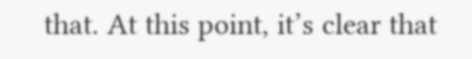that. At this point, it’s clear that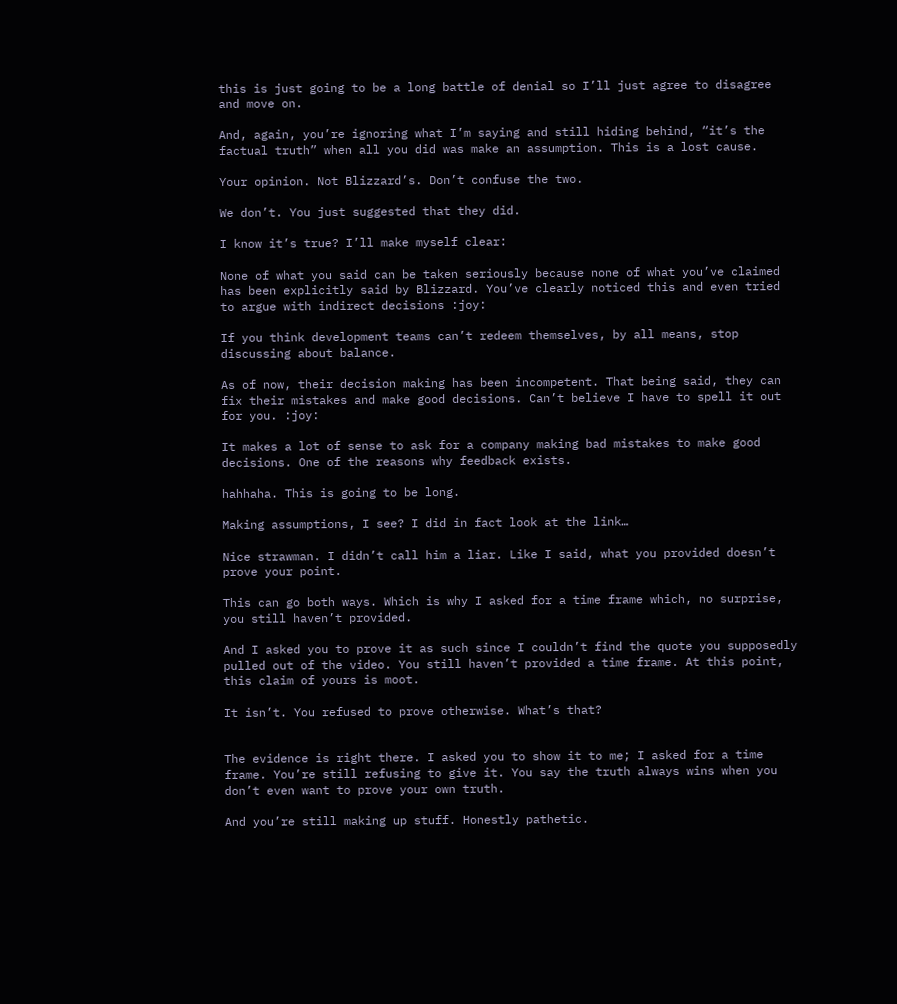this is just going to be a long battle of denial so I’ll just agree to disagree and move on.

And, again, you’re ignoring what I’m saying and still hiding behind, “it’s the factual truth” when all you did was make an assumption. This is a lost cause.

Your opinion. Not Blizzard’s. Don’t confuse the two.

We don’t. You just suggested that they did.

I know it’s true? I’ll make myself clear:

None of what you said can be taken seriously because none of what you’ve claimed has been explicitly said by Blizzard. You’ve clearly noticed this and even tried to argue with indirect decisions :joy:

If you think development teams can’t redeem themselves, by all means, stop discussing about balance.

As of now, their decision making has been incompetent. That being said, they can fix their mistakes and make good decisions. Can’t believe I have to spell it out for you. :joy:

It makes a lot of sense to ask for a company making bad mistakes to make good decisions. One of the reasons why feedback exists.

hahhaha. This is going to be long.

Making assumptions, I see? I did in fact look at the link…

Nice strawman. I didn’t call him a liar. Like I said, what you provided doesn’t prove your point.

This can go both ways. Which is why I asked for a time frame which, no surprise, you still haven’t provided.

And I asked you to prove it as such since I couldn’t find the quote you supposedly pulled out of the video. You still haven’t provided a time frame. At this point, this claim of yours is moot.

It isn’t. You refused to prove otherwise. What’s that?


The evidence is right there. I asked you to show it to me; I asked for a time frame. You’re still refusing to give it. You say the truth always wins when you don’t even want to prove your own truth.

And you’re still making up stuff. Honestly pathetic.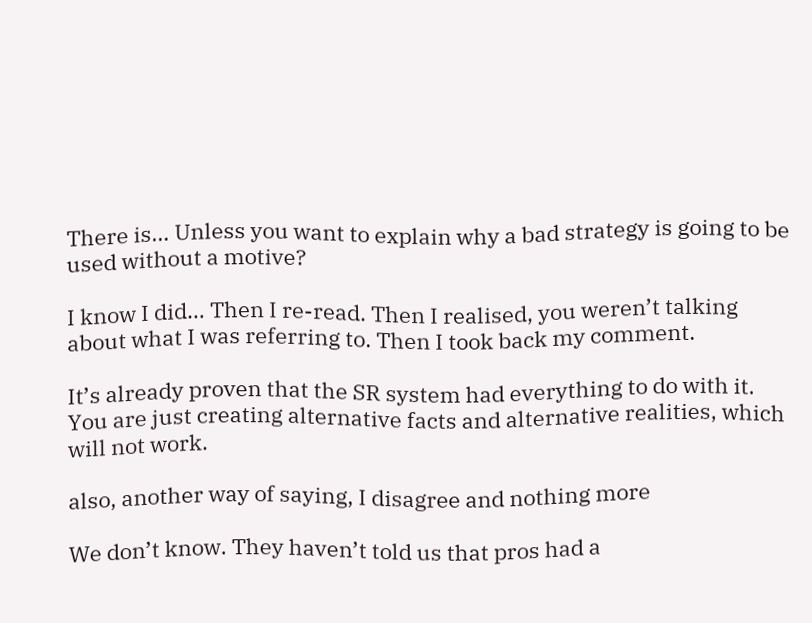There is… Unless you want to explain why a bad strategy is going to be used without a motive?

I know I did… Then I re-read. Then I realised, you weren’t talking about what I was referring to. Then I took back my comment.

It’s already proven that the SR system had everything to do with it. You are just creating alternative facts and alternative realities, which will not work.

also, another way of saying, I disagree and nothing more

We don’t know. They haven’t told us that pros had a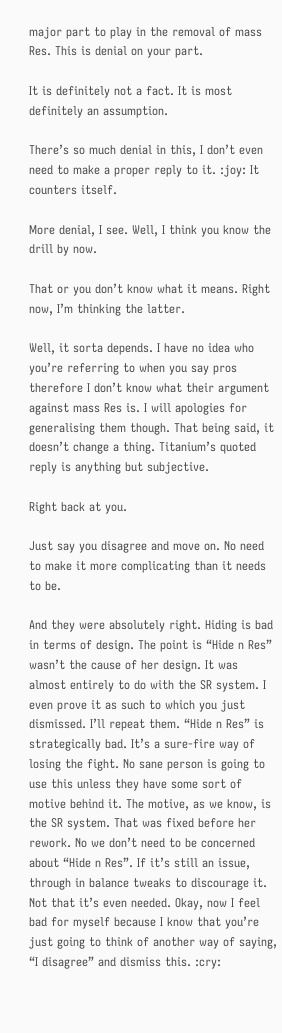major part to play in the removal of mass Res. This is denial on your part.

It is definitely not a fact. It is most definitely an assumption.

There’s so much denial in this, I don’t even need to make a proper reply to it. :joy: It counters itself.

More denial, I see. Well, I think you know the drill by now.

That or you don’t know what it means. Right now, I’m thinking the latter.

Well, it sorta depends. I have no idea who you’re referring to when you say pros therefore I don’t know what their argument against mass Res is. I will apologies for generalising them though. That being said, it doesn’t change a thing. Titanium’s quoted reply is anything but subjective.

Right back at you.

Just say you disagree and move on. No need to make it more complicating than it needs to be.

And they were absolutely right. Hiding is bad in terms of design. The point is “Hide n Res” wasn’t the cause of her design. It was almost entirely to do with the SR system. I even prove it as such to which you just dismissed. I’ll repeat them. “Hide n Res” is strategically bad. It’s a sure-fire way of losing the fight. No sane person is going to use this unless they have some sort of motive behind it. The motive, as we know, is the SR system. That was fixed before her rework. No we don’t need to be concerned about “Hide n Res”. If it’s still an issue, through in balance tweaks to discourage it. Not that it’s even needed. Okay, now I feel bad for myself because I know that you’re just going to think of another way of saying, “I disagree” and dismiss this. :cry: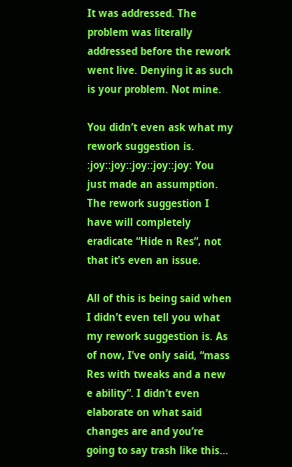It was addressed. The problem was literally addressed before the rework went live. Denying it as such is your problem. Not mine.

You didn’t even ask what my rework suggestion is. :joy::joy::joy::joy::joy: You just made an assumption. The rework suggestion I have will completely eradicate “Hide n Res”, not that it’s even an issue.

All of this is being said when I didn’t even tell you what my rework suggestion is. As of now, I’ve only said, “mass Res with tweaks and a new e ability”. I didn’t even elaborate on what said changes are and you’re going to say trash like this…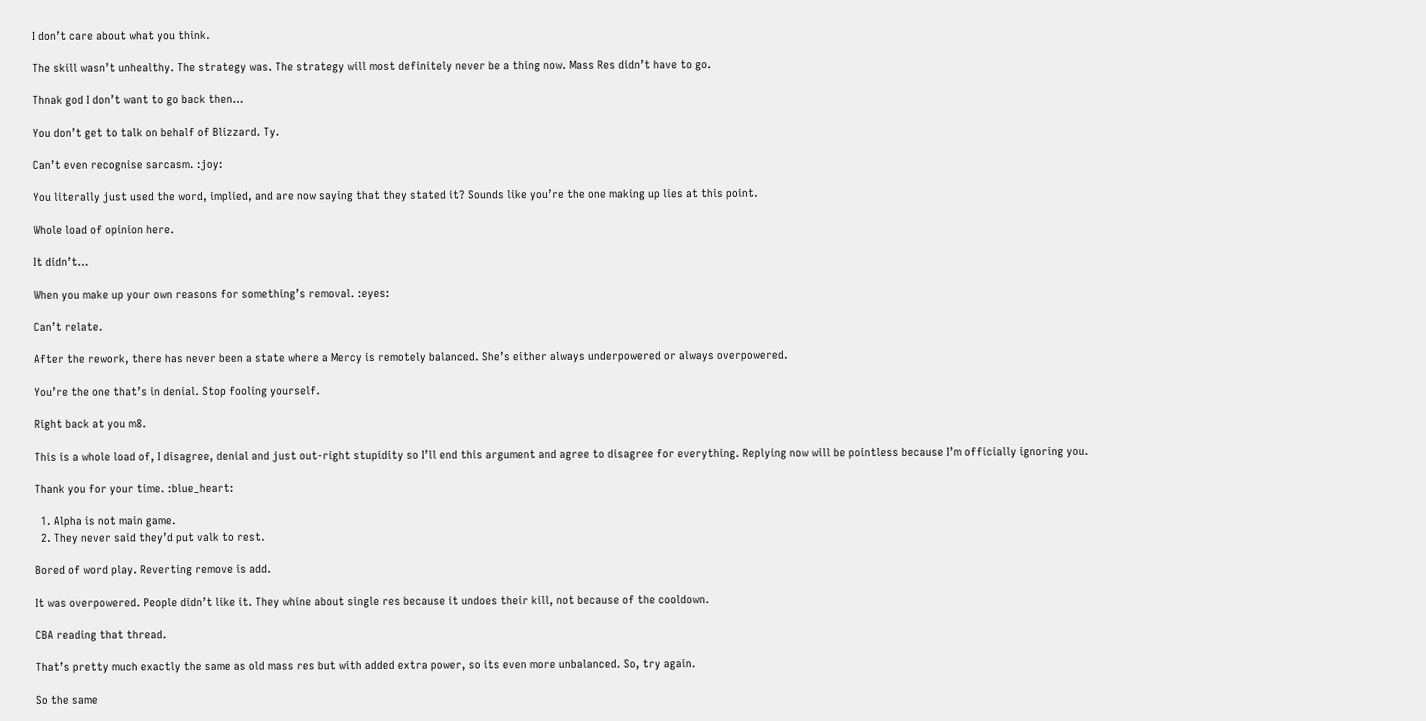I don’t care about what you think.

The skill wasn’t unhealthy. The strategy was. The strategy will most definitely never be a thing now. Mass Res didn’t have to go.

Thnak god I don’t want to go back then…

You don’t get to talk on behalf of Blizzard. Ty.

Can’t even recognise sarcasm. :joy:

You literally just used the word, implied, and are now saying that they stated it? Sounds like you’re the one making up lies at this point.

Whole load of opinion here.

It didn’t…

When you make up your own reasons for something’s removal. :eyes:

Can’t relate.

After the rework, there has never been a state where a Mercy is remotely balanced. She’s either always underpowered or always overpowered.

You’re the one that’s in denial. Stop fooling yourself.

Right back at you m8.

This is a whole load of, I disagree, denial and just out-right stupidity so I’ll end this argument and agree to disagree for everything. Replying now will be pointless because I’m officially ignoring you.

Thank you for your time. :blue_heart:

  1. Alpha is not main game.
  2. They never said they’d put valk to rest.

Bored of word play. Reverting remove is add.

It was overpowered. People didn’t like it. They whine about single res because it undoes their kill, not because of the cooldown.

CBA reading that thread.

That’s pretty much exactly the same as old mass res but with added extra power, so its even more unbalanced. So, try again.

So the same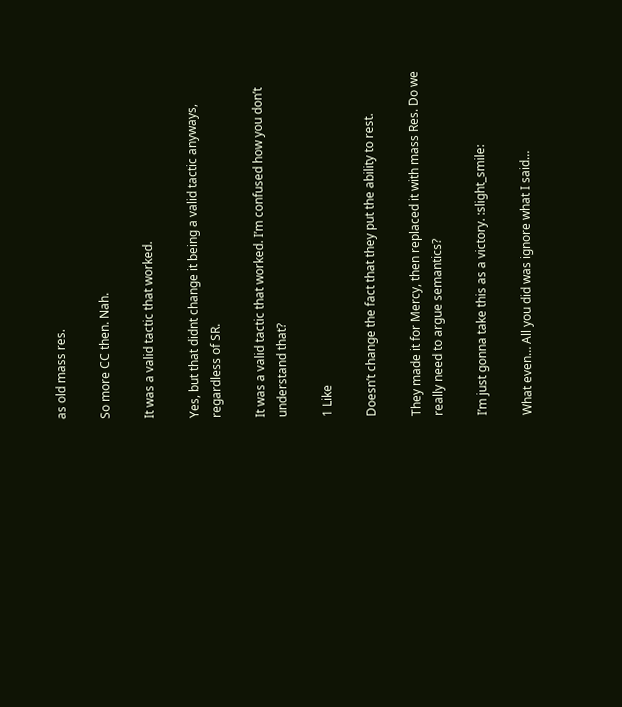as old mass res.

So more CC then. Nah.

It was a valid tactic that worked.

Yes, but that didnt change it being a valid tactic anyways, regardless of SR.

It was a valid tactic that worked. I’m confused how you don’t understand that?

1 Like

Doesn’t change the fact that they put the ability to rest.

They made it for Mercy, then replaced it with mass Res. Do we really need to argue semantics?

I’m just gonna take this as a victory. :slight_smile:

What even… All you did was ignore what I said…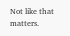Not like that matters.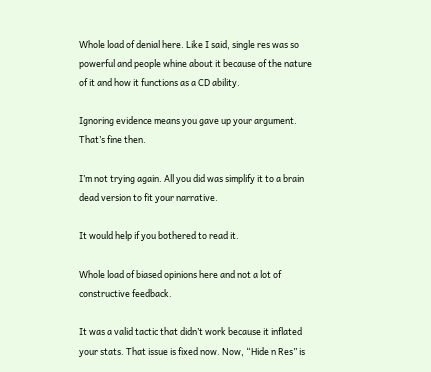Whole load of denial here. Like I said, single res was so powerful and people whine about it because of the nature of it and how it functions as a CD ability.

Ignoring evidence means you gave up your argument. That’s fine then.

I’m not trying again. All you did was simplify it to a brain dead version to fit your narrative.

It would help if you bothered to read it.

Whole load of biased opinions here and not a lot of constructive feedback.

It was a valid tactic that didn’t work because it inflated your stats. That issue is fixed now. Now, “Hide n Res” is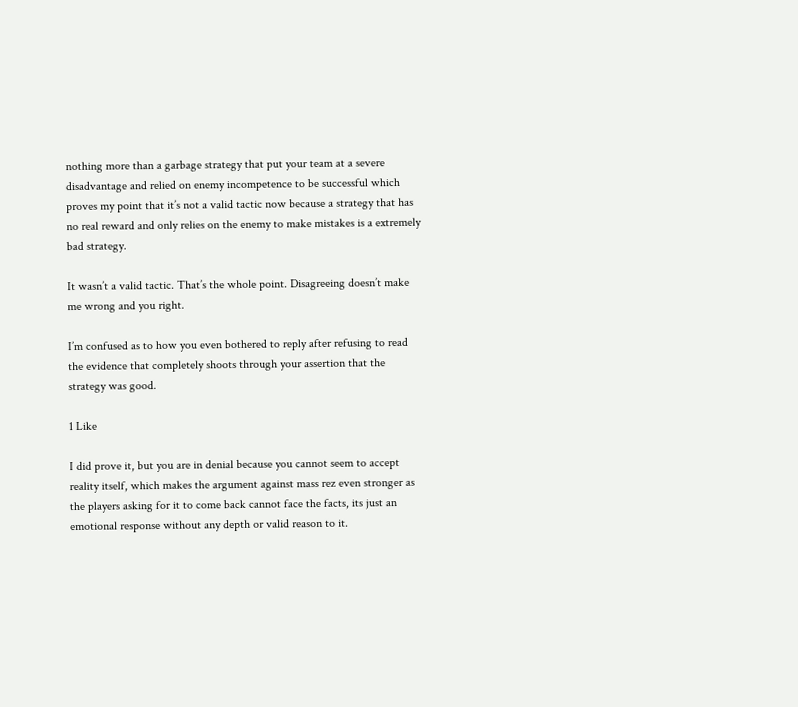nothing more than a garbage strategy that put your team at a severe disadvantage and relied on enemy incompetence to be successful which proves my point that it’s not a valid tactic now because a strategy that has no real reward and only relies on the enemy to make mistakes is a extremely bad strategy.

It wasn’t a valid tactic. That’s the whole point. Disagreeing doesn’t make me wrong and you right.

I’m confused as to how you even bothered to reply after refusing to read the evidence that completely shoots through your assertion that the strategy was good.

1 Like

I did prove it, but you are in denial because you cannot seem to accept reality itself, which makes the argument against mass rez even stronger as the players asking for it to come back cannot face the facts, its just an emotional response without any depth or valid reason to it.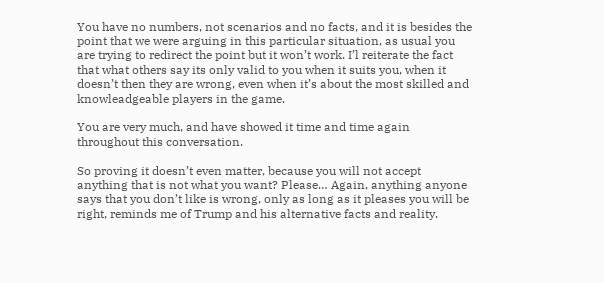You have no numbers, not scenarios and no facts, and it is besides the point that we were arguing in this particular situation, as usual you are trying to redirect the point but it won’t work. I’l reiterate the fact that what others say its only valid to you when it suits you, when it doesn’t then they are wrong, even when it’s about the most skilled and knowleadgeable players in the game.

You are very much, and have showed it time and time again throughout this conversation.

So proving it doesn’t even matter, because you will not accept anything that is not what you want? Please… Again, anything anyone says that you don’t like is wrong, only as long as it pleases you will be right, reminds me of Trump and his alternative facts and reality.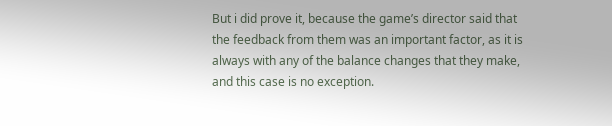But i did prove it, because the game’s director said that the feedback from them was an important factor, as it is always with any of the balance changes that they make, and this case is no exception.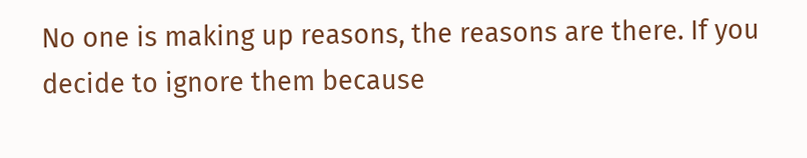No one is making up reasons, the reasons are there. If you decide to ignore them because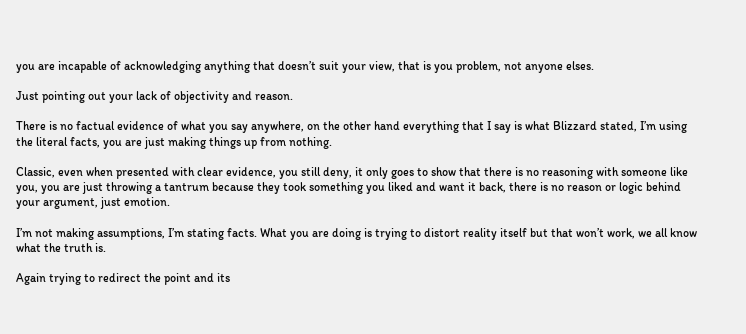you are incapable of acknowledging anything that doesn’t suit your view, that is you problem, not anyone elses.

Just pointing out your lack of objectivity and reason.

There is no factual evidence of what you say anywhere, on the other hand everything that I say is what Blizzard stated, I’m using the literal facts, you are just making things up from nothing.

Classic, even when presented with clear evidence, you still deny, it only goes to show that there is no reasoning with someone like you, you are just throwing a tantrum because they took something you liked and want it back, there is no reason or logic behind your argument, just emotion.

I’m not making assumptions, I’m stating facts. What you are doing is trying to distort reality itself but that won’t work, we all know what the truth is.

Again trying to redirect the point and its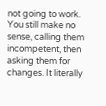not going to work. You still make no sense, calling them incompetent, then asking them for changes. It literally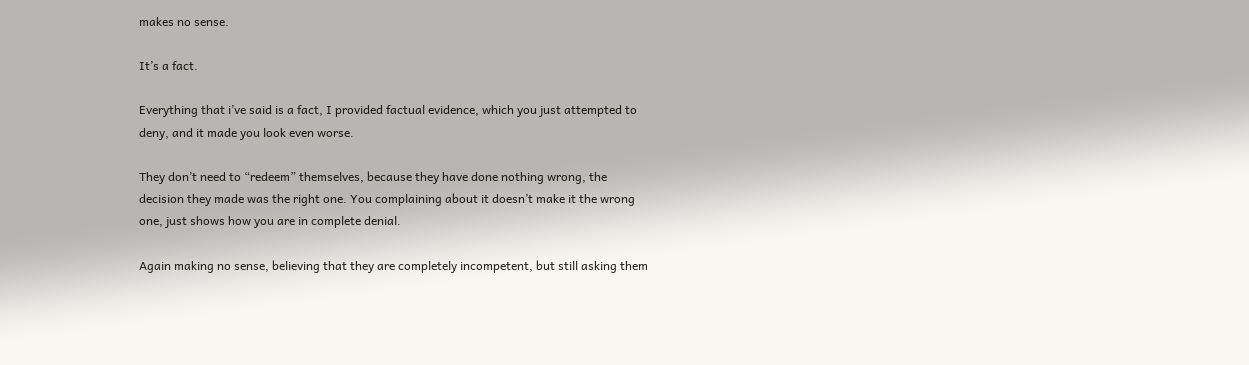makes no sense.

It’s a fact.

Everything that i’ve said is a fact, I provided factual evidence, which you just attempted to deny, and it made you look even worse.

They don’t need to “redeem” themselves, because they have done nothing wrong, the decision they made was the right one. You complaining about it doesn’t make it the wrong one, just shows how you are in complete denial.

Again making no sense, believing that they are completely incompetent, but still asking them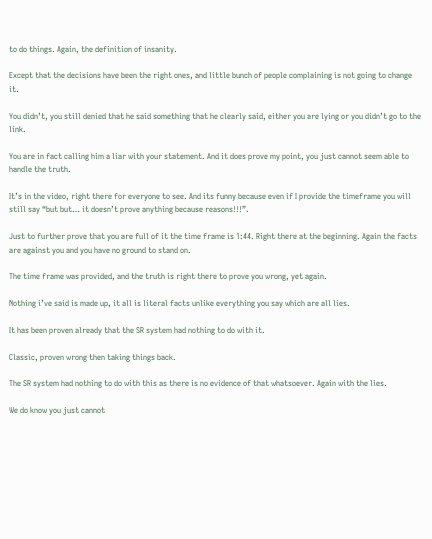to do things. Again, the definition of insanity.

Except that the decisions have been the right ones, and little bunch of people complaining is not going to change it.

You didn’t, you still denied that he said something that he clearly said, either you are lying or you didn’t go to the link.

You are in fact calling him a liar with your statement. And it does prove my point, you just cannot seem able to handle the truth.

It’s in the video, right there for everyone to see. And its funny because even if I provide the timeframe you will still say “but but… it doesn’t prove anything because reasons!!!”.

Just to further prove that you are full of it the time frame is 1:44. Right there at the beginning. Again the facts are against you and you have no ground to stand on.

The time frame was provided, and the truth is right there to prove you wrong, yet again.

Nothing i’ve said is made up, it all is literal facts unlike everything you say which are all lies.

It has been proven already that the SR system had nothing to do with it.

Classic, proven wrong then taking things back.

The SR system had nothing to do with this as there is no evidence of that whatsoever. Again with the lies.

We do know you just cannot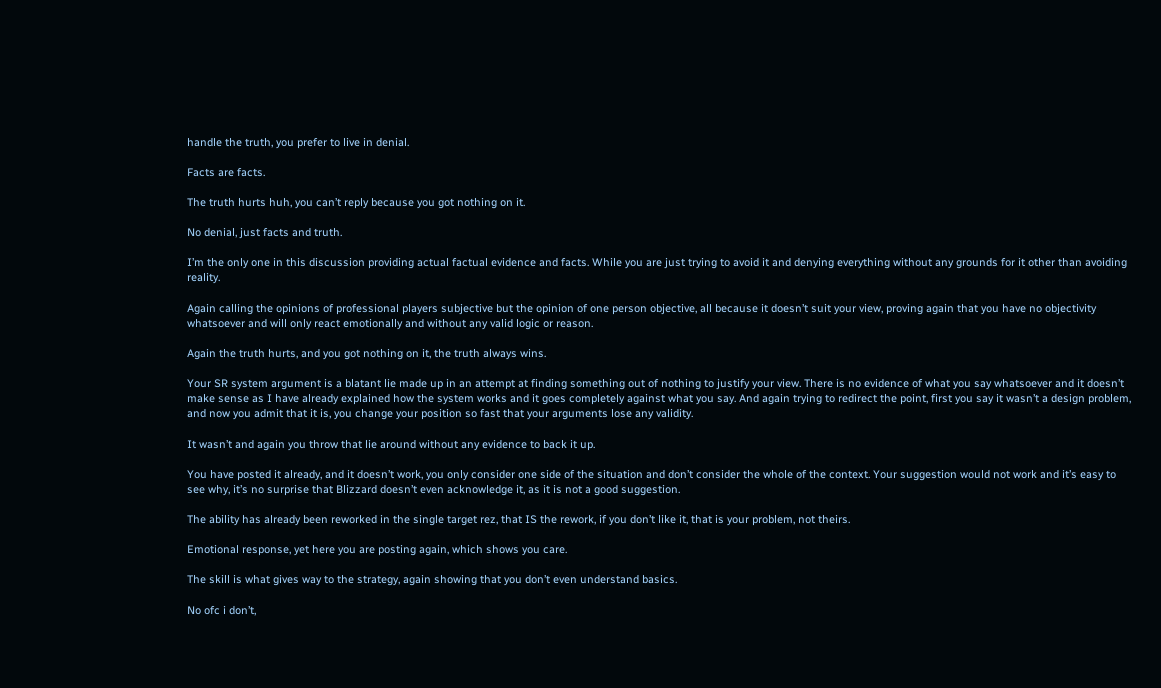handle the truth, you prefer to live in denial.

Facts are facts.

The truth hurts huh, you can’t reply because you got nothing on it.

No denial, just facts and truth.

I’m the only one in this discussion providing actual factual evidence and facts. While you are just trying to avoid it and denying everything without any grounds for it other than avoiding reality.

Again calling the opinions of professional players subjective but the opinion of one person objective, all because it doesn’t suit your view, proving again that you have no objectivity whatsoever and will only react emotionally and without any valid logic or reason.

Again the truth hurts, and you got nothing on it, the truth always wins.

Your SR system argument is a blatant lie made up in an attempt at finding something out of nothing to justify your view. There is no evidence of what you say whatsoever and it doesn’t make sense as I have already explained how the system works and it goes completely against what you say. And again trying to redirect the point, first you say it wasn’t a design problem, and now you admit that it is, you change your position so fast that your arguments lose any validity.

It wasn’t and again you throw that lie around without any evidence to back it up.

You have posted it already, and it doesn’t work, you only consider one side of the situation and don’t consider the whole of the context. Your suggestion would not work and it’s easy to see why, it’s no surprise that Blizzard doesn’t even acknowledge it, as it is not a good suggestion.

The ability has already been reworked in the single target rez, that IS the rework, if you don’t like it, that is your problem, not theirs.

Emotional response, yet here you are posting again, which shows you care.

The skill is what gives way to the strategy, again showing that you don’t even understand basics.

No ofc i don’t,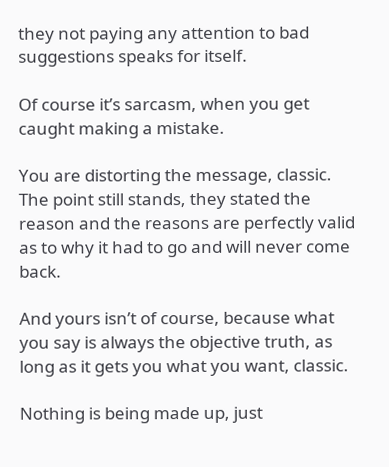they not paying any attention to bad suggestions speaks for itself.

Of course it’s sarcasm, when you get caught making a mistake.

You are distorting the message, classic. The point still stands, they stated the reason and the reasons are perfectly valid as to why it had to go and will never come back.

And yours isn’t of course, because what you say is always the objective truth, as long as it gets you what you want, classic.

Nothing is being made up, just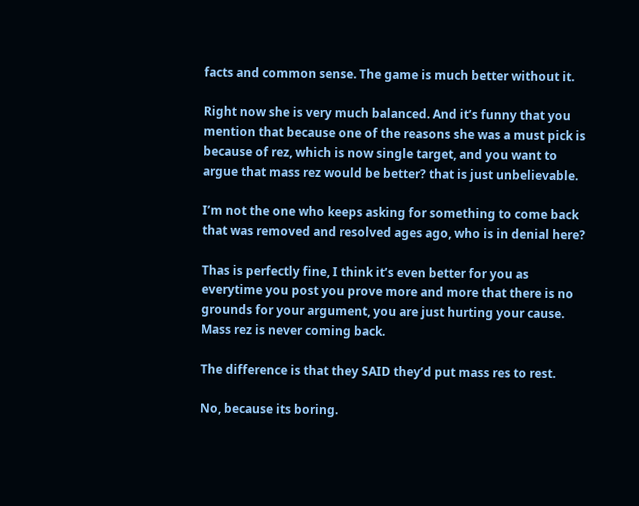facts and common sense. The game is much better without it.

Right now she is very much balanced. And it’s funny that you mention that because one of the reasons she was a must pick is because of rez, which is now single target, and you want to argue that mass rez would be better? that is just unbelievable.

I’m not the one who keeps asking for something to come back that was removed and resolved ages ago, who is in denial here?

Thas is perfectly fine, I think it’s even better for you as everytime you post you prove more and more that there is no grounds for your argument, you are just hurting your cause. Mass rez is never coming back.

The difference is that they SAID they’d put mass res to rest.

No, because its boring.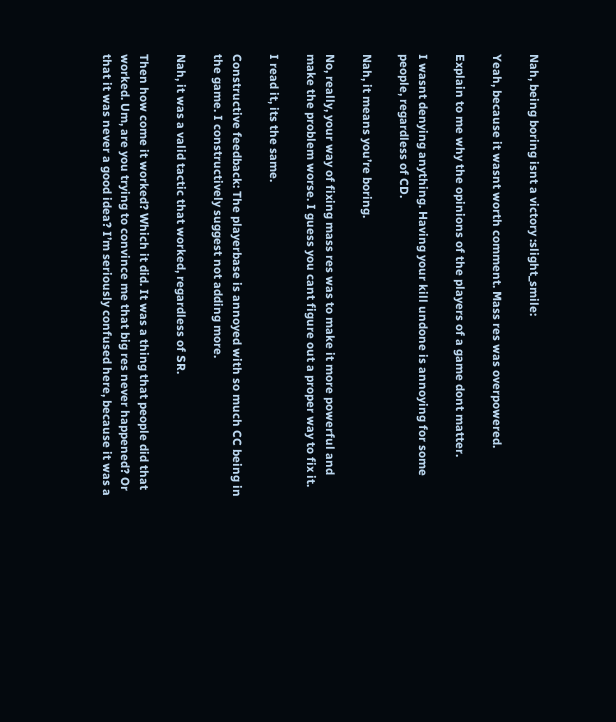Nah, being boring isnt a victory :slight_smile:

Yeah, because it wasnt worth comment. Mass res was overpowered.

Explain to me why the opinions of the players of a game dont matter.

I wasnt denying anything. Having your kill undone is annoying for some people, regardless of CD.

Nah, it means you’re boring.

No, really, your way of fixing mass res was to make it more powerful and make the problem worse. I guess you cant figure out a proper way to fix it.

I read it, its the same.

Constructive feedback: The playerbase is annoyed with so much CC being in the game. I constructively suggest not adding more.

Nah, it was a valid tactic that worked, regardless of SR.

Then how come it worked? Which it did. It was a thing that people did that worked. Um, are you trying to convince me that big res never happened? Or that it was never a good idea? I’m seriously confused here, because it was a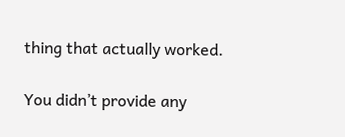thing that actually worked.

You didn’t provide any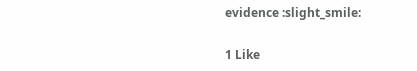evidence :slight_smile:

1 Like